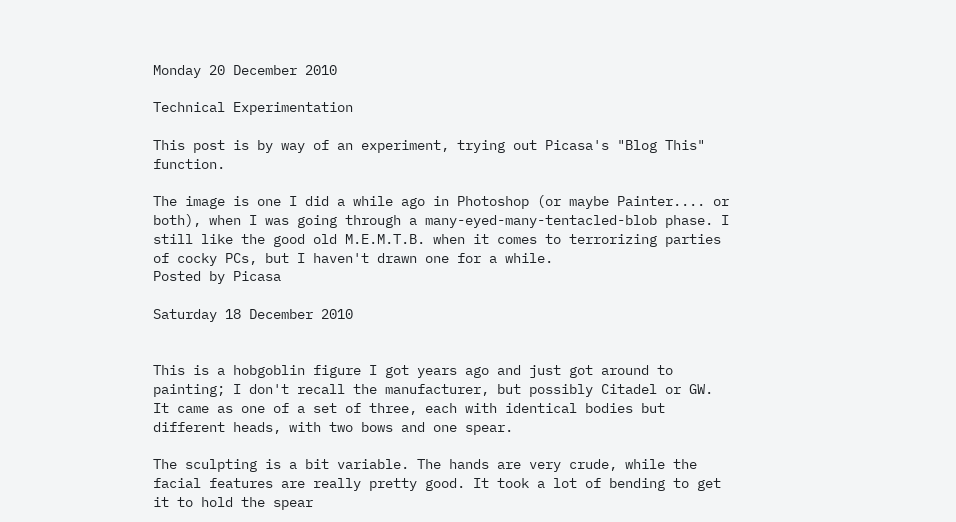Monday 20 December 2010

Technical Experimentation

This post is by way of an experiment, trying out Picasa's "Blog This" function.

The image is one I did a while ago in Photoshop (or maybe Painter.... or both), when I was going through a many-eyed-many-tentacled-blob phase. I still like the good old M.E.M.T.B. when it comes to terrorizing parties of cocky PCs, but I haven't drawn one for a while.
Posted by Picasa

Saturday 18 December 2010


This is a hobgoblin figure I got years ago and just got around to painting; I don't recall the manufacturer, but possibly Citadel or GW. It came as one of a set of three, each with identical bodies but different heads, with two bows and one spear.

The sculpting is a bit variable. The hands are very crude, while the facial features are really pretty good. It took a lot of bending to get it to hold the spear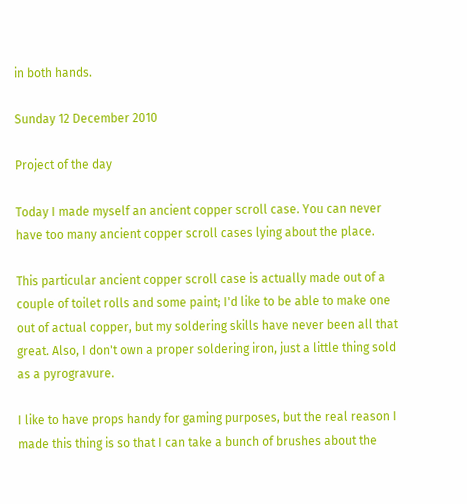in both hands.

Sunday 12 December 2010

Project of the day

Today I made myself an ancient copper scroll case. You can never have too many ancient copper scroll cases lying about the place.

This particular ancient copper scroll case is actually made out of a couple of toilet rolls and some paint; I'd like to be able to make one out of actual copper, but my soldering skills have never been all that great. Also, I don't own a proper soldering iron, just a little thing sold as a pyrogravure.

I like to have props handy for gaming purposes, but the real reason I made this thing is so that I can take a bunch of brushes about the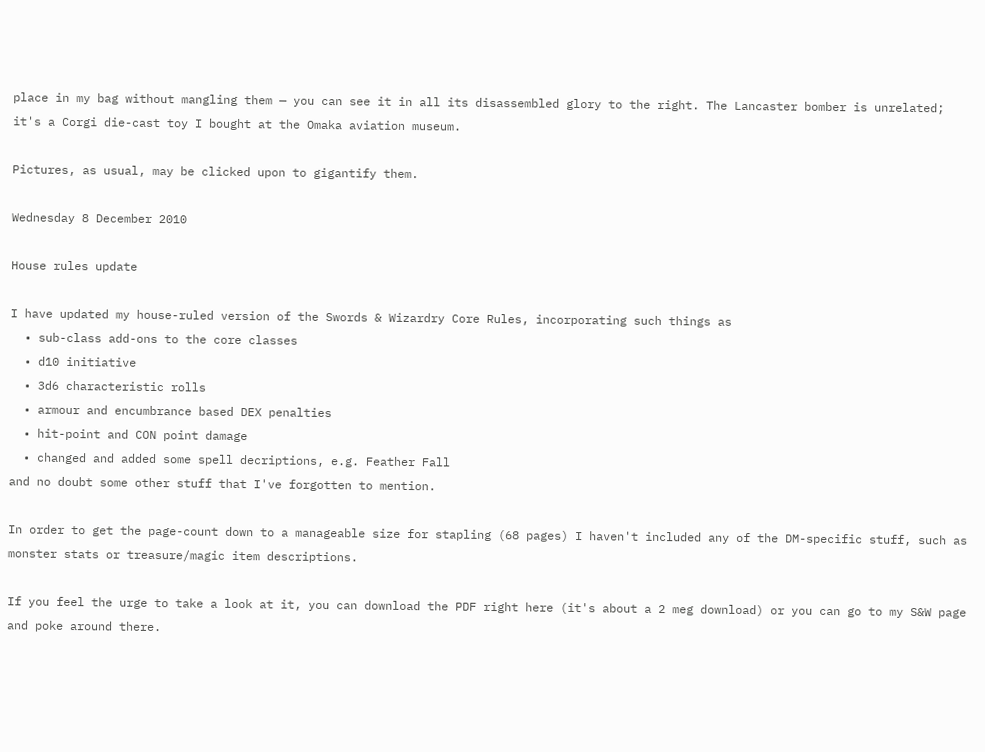place in my bag without mangling them — you can see it in all its disassembled glory to the right. The Lancaster bomber is unrelated; it's a Corgi die-cast toy I bought at the Omaka aviation museum.

Pictures, as usual, may be clicked upon to gigantify them.

Wednesday 8 December 2010

House rules update

I have updated my house-ruled version of the Swords & Wizardry Core Rules, incorporating such things as
  • sub-class add-ons to the core classes
  • d10 initiative
  • 3d6 characteristic rolls
  • armour and encumbrance based DEX penalties
  • hit-point and CON point damage
  • changed and added some spell decriptions, e.g. Feather Fall
and no doubt some other stuff that I've forgotten to mention.

In order to get the page-count down to a manageable size for stapling (68 pages) I haven't included any of the DM-specific stuff, such as monster stats or treasure/magic item descriptions.

If you feel the urge to take a look at it, you can download the PDF right here (it's about a 2 meg download) or you can go to my S&W page and poke around there.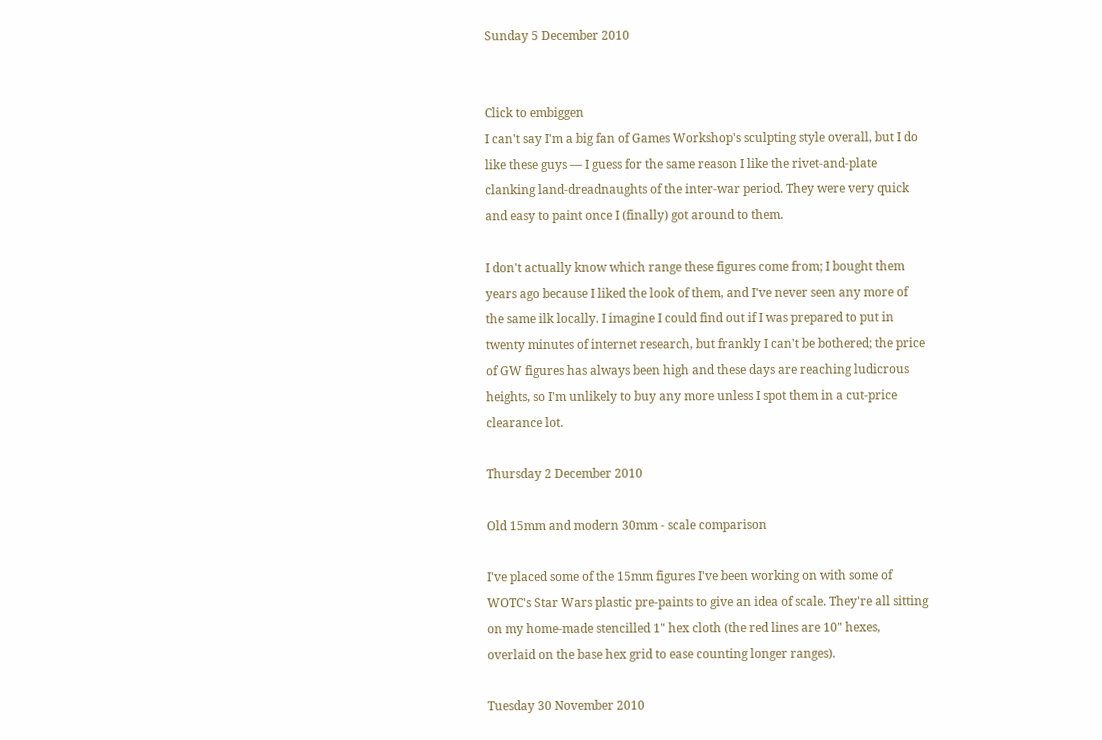Sunday 5 December 2010


Click to embiggen
I can't say I'm a big fan of Games Workshop's sculpting style overall, but I do like these guys — I guess for the same reason I like the rivet-and-plate clanking land-dreadnaughts of the inter-war period. They were very quick and easy to paint once I (finally) got around to them.

I don't actually know which range these figures come from; I bought them years ago because I liked the look of them, and I've never seen any more of the same ilk locally. I imagine I could find out if I was prepared to put in twenty minutes of internet research, but frankly I can't be bothered; the price of GW figures has always been high and these days are reaching ludicrous heights, so I'm unlikely to buy any more unless I spot them in a cut-price clearance lot.

Thursday 2 December 2010

Old 15mm and modern 30mm - scale comparison

I've placed some of the 15mm figures I've been working on with some of WOTC's Star Wars plastic pre-paints to give an idea of scale. They're all sitting on my home-made stencilled 1" hex cloth (the red lines are 10" hexes, overlaid on the base hex grid to ease counting longer ranges).

Tuesday 30 November 2010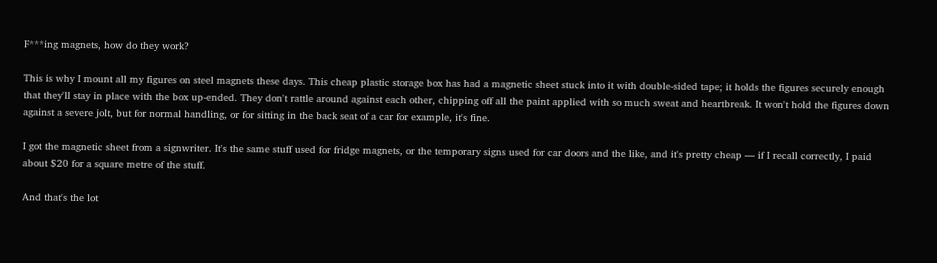F***ing magnets, how do they work?

This is why I mount all my figures on steel magnets these days. This cheap plastic storage box has had a magnetic sheet stuck into it with double-sided tape; it holds the figures securely enough that they'll stay in place with the box up-ended. They don't rattle around against each other, chipping off all the paint applied with so much sweat and heartbreak. It won't hold the figures down against a severe jolt, but for normal handling, or for sitting in the back seat of a car for example, it's fine.

I got the magnetic sheet from a signwriter. It's the same stuff used for fridge magnets, or the temporary signs used for car doors and the like, and it's pretty cheap — if I recall correctly, I paid about $20 for a square metre of the stuff.

And that's the lot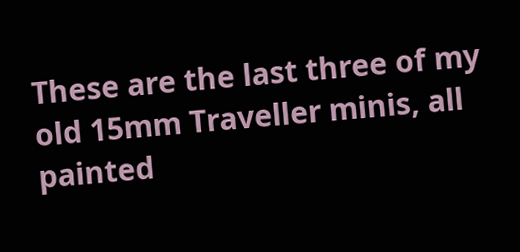These are the last three of my old 15mm Traveller minis, all painted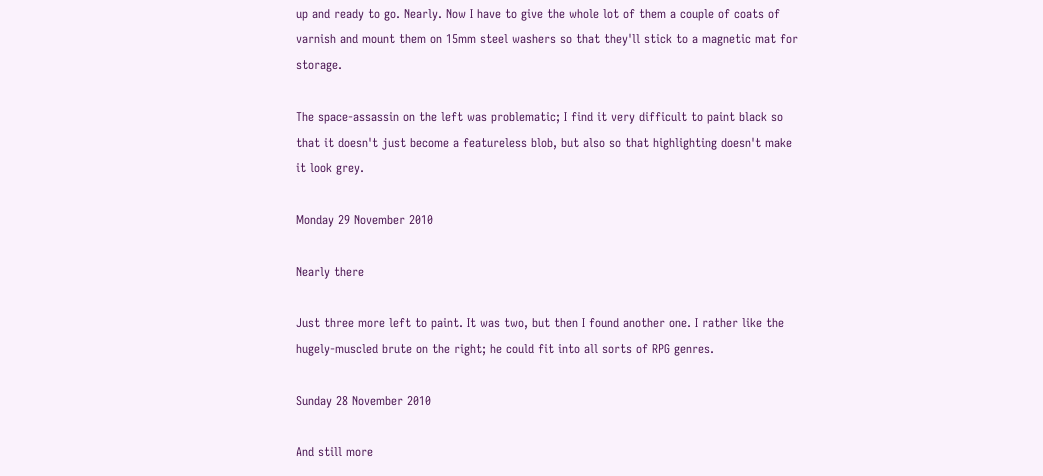up and ready to go. Nearly. Now I have to give the whole lot of them a couple of coats of varnish and mount them on 15mm steel washers so that they'll stick to a magnetic mat for storage.

The space-assassin on the left was problematic; I find it very difficult to paint black so that it doesn't just become a featureless blob, but also so that highlighting doesn't make it look grey.

Monday 29 November 2010

Nearly there

Just three more left to paint. It was two, but then I found another one. I rather like the hugely-muscled brute on the right; he could fit into all sorts of RPG genres.

Sunday 28 November 2010

And still more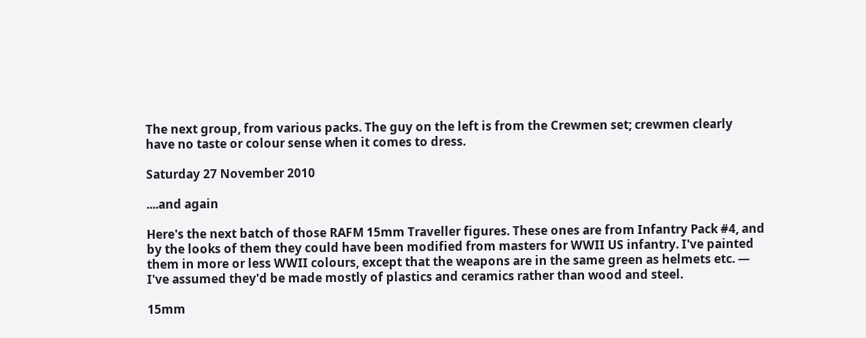The next group, from various packs. The guy on the left is from the Crewmen set; crewmen clearly have no taste or colour sense when it comes to dress.

Saturday 27 November 2010

....and again

Here's the next batch of those RAFM 15mm Traveller figures. These ones are from Infantry Pack #4, and by the looks of them they could have been modified from masters for WWII US infantry. I've painted them in more or less WWII colours, except that the weapons are in the same green as helmets etc. — I've assumed they'd be made mostly of plastics and ceramics rather than wood and steel.

15mm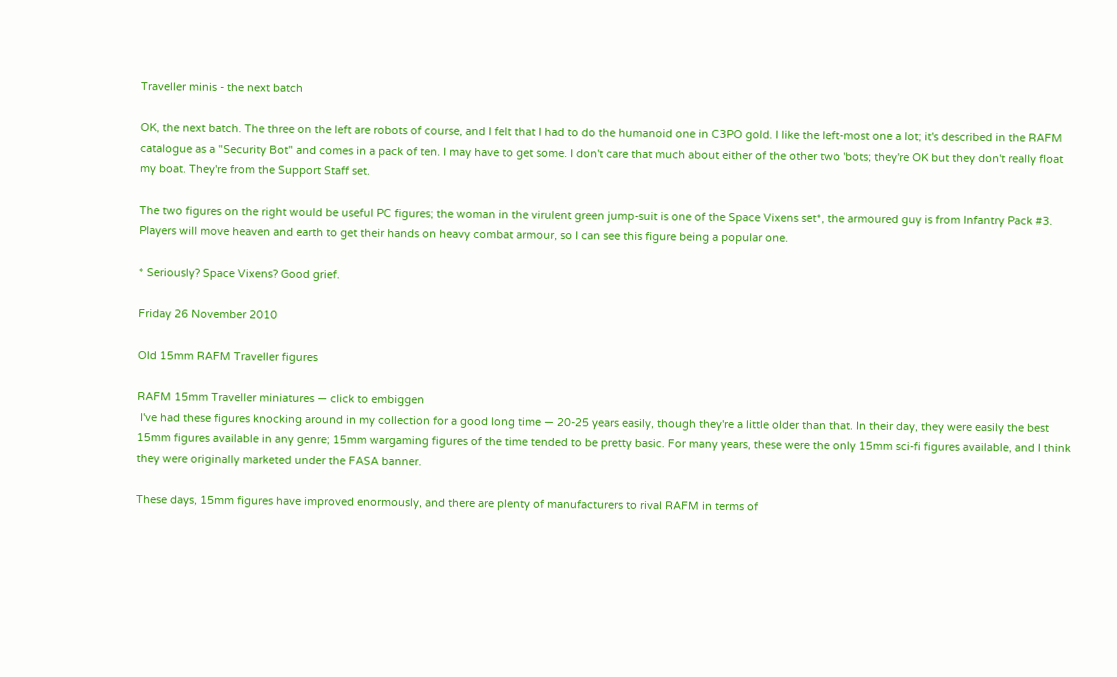Traveller minis - the next batch

OK, the next batch. The three on the left are robots of course, and I felt that I had to do the humanoid one in C3PO gold. I like the left-most one a lot; it's described in the RAFM catalogue as a "Security Bot" and comes in a pack of ten. I may have to get some. I don't care that much about either of the other two 'bots; they're OK but they don't really float my boat. They're from the Support Staff set.

The two figures on the right would be useful PC figures; the woman in the virulent green jump-suit is one of the Space Vixens set*, the armoured guy is from Infantry Pack #3. Players will move heaven and earth to get their hands on heavy combat armour, so I can see this figure being a popular one.

* Seriously? Space Vixens? Good grief.

Friday 26 November 2010

Old 15mm RAFM Traveller figures

RAFM 15mm Traveller miniatures — click to embiggen
 I've had these figures knocking around in my collection for a good long time — 20-25 years easily, though they're a little older than that. In their day, they were easily the best 15mm figures available in any genre; 15mm wargaming figures of the time tended to be pretty basic. For many years, these were the only 15mm sci-fi figures available, and I think they were originally marketed under the FASA banner.

These days, 15mm figures have improved enormously, and there are plenty of manufacturers to rival RAFM in terms of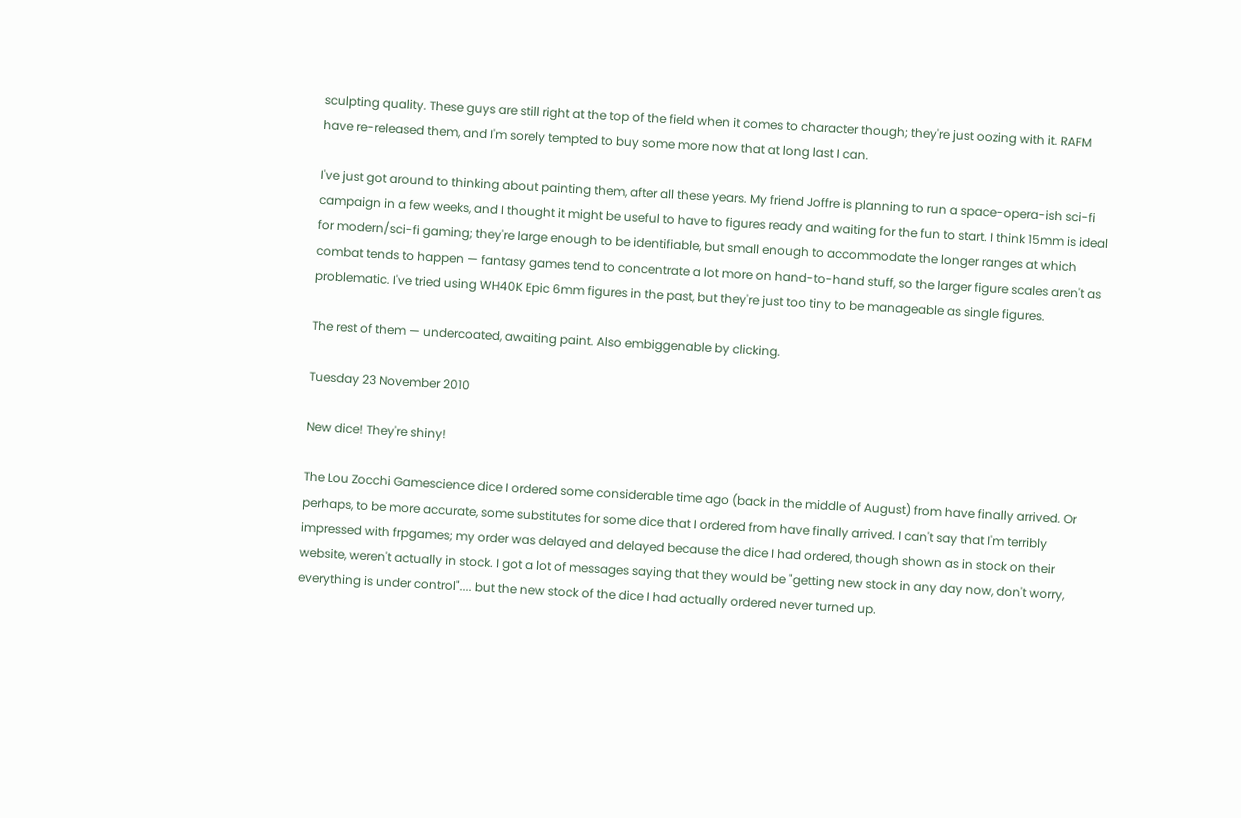sculpting quality. These guys are still right at the top of the field when it comes to character though; they're just oozing with it. RAFM have re-released them, and I'm sorely tempted to buy some more now that at long last I can.

I've just got around to thinking about painting them, after all these years. My friend Joffre is planning to run a space-opera-ish sci-fi campaign in a few weeks, and I thought it might be useful to have to figures ready and waiting for the fun to start. I think 15mm is ideal for modern/sci-fi gaming; they're large enough to be identifiable, but small enough to accommodate the longer ranges at which combat tends to happen — fantasy games tend to concentrate a lot more on hand-to-hand stuff, so the larger figure scales aren't as problematic. I've tried using WH40K Epic 6mm figures in the past, but they're just too tiny to be manageable as single figures.

The rest of them — undercoated, awaiting paint. Also embiggenable by clicking.

Tuesday 23 November 2010

New dice! They're shiny!

The Lou Zocchi Gamescience dice I ordered some considerable time ago (back in the middle of August) from have finally arrived. Or perhaps, to be more accurate, some substitutes for some dice that I ordered from have finally arrived. I can't say that I'm terribly impressed with frpgames; my order was delayed and delayed because the dice I had ordered, though shown as in stock on their website, weren't actually in stock. I got a lot of messages saying that they would be "getting new stock in any day now, don't worry, everything is under control".... but the new stock of the dice I had actually ordered never turned up.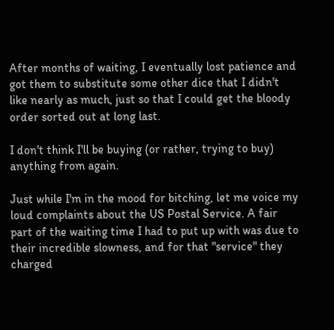After months of waiting, I eventually lost patience and got them to substitute some other dice that I didn't like nearly as much, just so that I could get the bloody order sorted out at long last.

I don't think I'll be buying (or rather, trying to buy) anything from again.

Just while I'm in the mood for bitching, let me voice my loud complaints about the US Postal Service. A fair part of the waiting time I had to put up with was due to their incredible slowness, and for that "service" they charged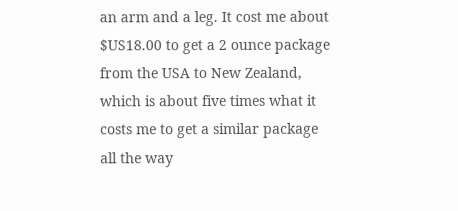an arm and a leg. It cost me about $US18.00 to get a 2 ounce package from the USA to New Zealand, which is about five times what it costs me to get a similar package all the way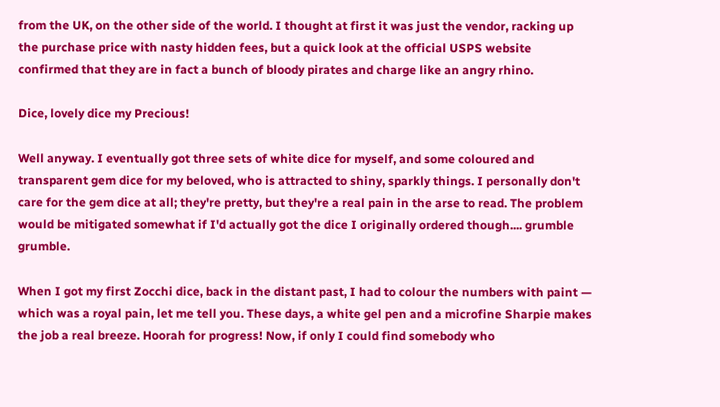from the UK, on the other side of the world. I thought at first it was just the vendor, racking up the purchase price with nasty hidden fees, but a quick look at the official USPS website confirmed that they are in fact a bunch of bloody pirates and charge like an angry rhino.

Dice, lovely dice my Precious!

Well anyway. I eventually got three sets of white dice for myself, and some coloured and transparent gem dice for my beloved, who is attracted to shiny, sparkly things. I personally don't care for the gem dice at all; they're pretty, but they're a real pain in the arse to read. The problem would be mitigated somewhat if I'd actually got the dice I originally ordered though.... grumble grumble.

When I got my first Zocchi dice, back in the distant past, I had to colour the numbers with paint — which was a royal pain, let me tell you. These days, a white gel pen and a microfine Sharpie makes the job a real breeze. Hoorah for progress! Now, if only I could find somebody who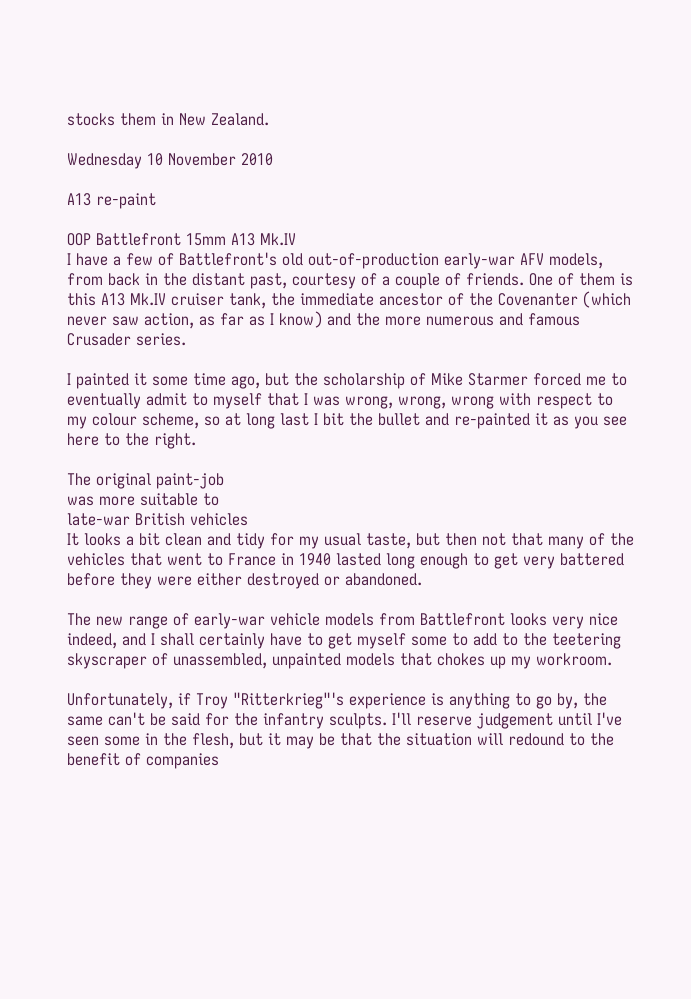stocks them in New Zealand.

Wednesday 10 November 2010

A13 re-paint

OOP Battlefront 15mm A13 Mk.IV
I have a few of Battlefront's old out-of-production early-war AFV models, from back in the distant past, courtesy of a couple of friends. One of them is this A13 Mk.IV cruiser tank, the immediate ancestor of the Covenanter (which never saw action, as far as I know) and the more numerous and famous Crusader series.

I painted it some time ago, but the scholarship of Mike Starmer forced me to eventually admit to myself that I was wrong, wrong, wrong with respect to my colour scheme, so at long last I bit the bullet and re-painted it as you see here to the right.

The original paint-job
was more suitable to
late-war British vehicles
It looks a bit clean and tidy for my usual taste, but then not that many of the vehicles that went to France in 1940 lasted long enough to get very battered before they were either destroyed or abandoned.

The new range of early-war vehicle models from Battlefront looks very nice indeed, and I shall certainly have to get myself some to add to the teetering skyscraper of unassembled, unpainted models that chokes up my workroom.

Unfortunately, if Troy "Ritterkrieg"'s experience is anything to go by, the same can't be said for the infantry sculpts. I'll reserve judgement until I've seen some in the flesh, but it may be that the situation will redound to the benefit of companies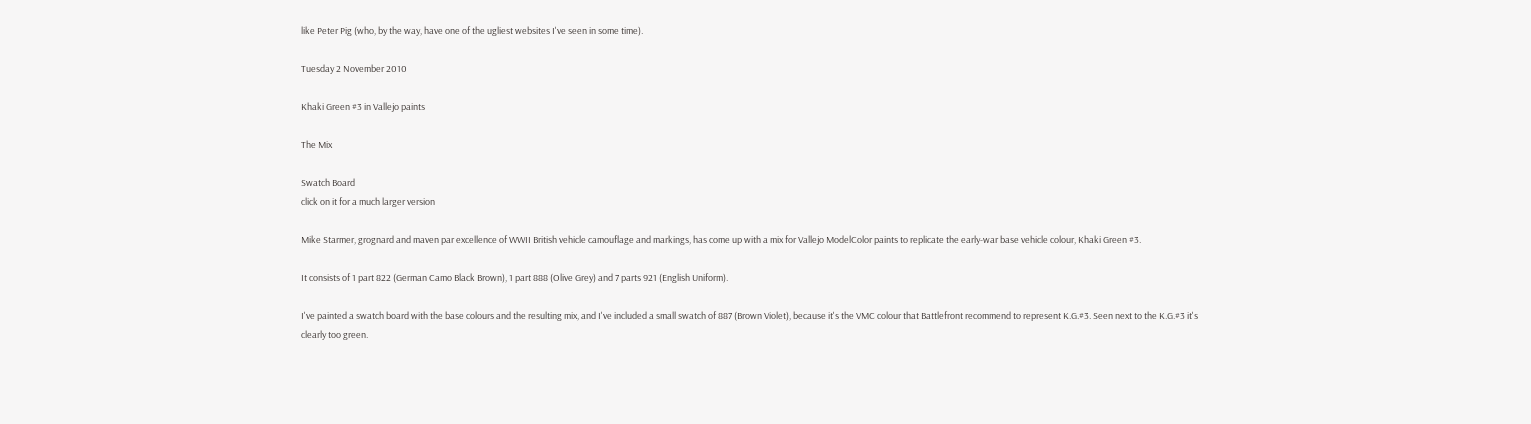like Peter Pig (who, by the way, have one of the ugliest websites I've seen in some time).

Tuesday 2 November 2010

Khaki Green #3 in Vallejo paints

The Mix

Swatch Board
click on it for a much larger version

Mike Starmer, grognard and maven par excellence of WWII British vehicle camouflage and markings, has come up with a mix for Vallejo ModelColor paints to replicate the early-war base vehicle colour, Khaki Green #3.

It consists of 1 part 822 (German Camo Black Brown), 1 part 888 (Olive Grey) and 7 parts 921 (English Uniform).

I've painted a swatch board with the base colours and the resulting mix, and I've included a small swatch of 887 (Brown Violet), because it's the VMC colour that Battlefront recommend to represent K.G.#3. Seen next to the K.G.#3 it's clearly too green.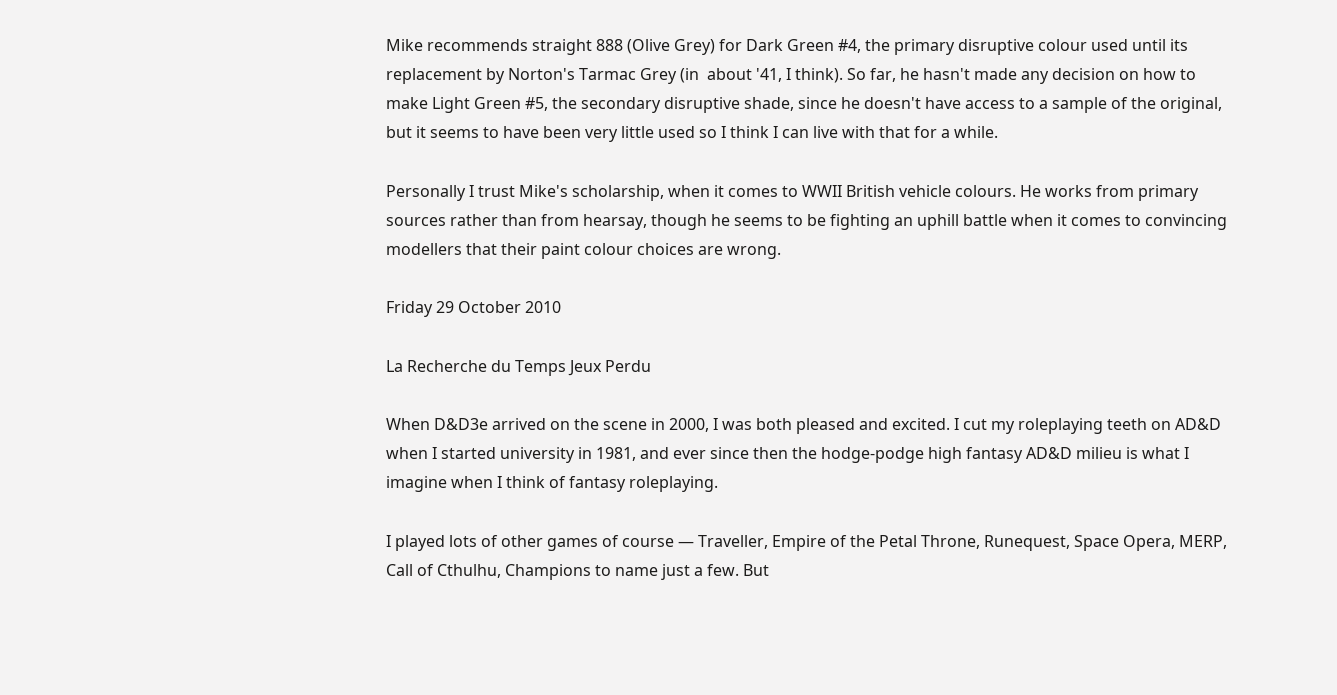Mike recommends straight 888 (Olive Grey) for Dark Green #4, the primary disruptive colour used until its replacement by Norton's Tarmac Grey (in  about '41, I think). So far, he hasn't made any decision on how to make Light Green #5, the secondary disruptive shade, since he doesn't have access to a sample of the original, but it seems to have been very little used so I think I can live with that for a while.

Personally I trust Mike's scholarship, when it comes to WWII British vehicle colours. He works from primary sources rather than from hearsay, though he seems to be fighting an uphill battle when it comes to convincing modellers that their paint colour choices are wrong.

Friday 29 October 2010

La Recherche du Temps Jeux Perdu

When D&D3e arrived on the scene in 2000, I was both pleased and excited. I cut my roleplaying teeth on AD&D when I started university in 1981, and ever since then the hodge-podge high fantasy AD&D milieu is what I imagine when I think of fantasy roleplaying.

I played lots of other games of course — Traveller, Empire of the Petal Throne, Runequest, Space Opera, MERP, Call of Cthulhu, Champions to name just a few. But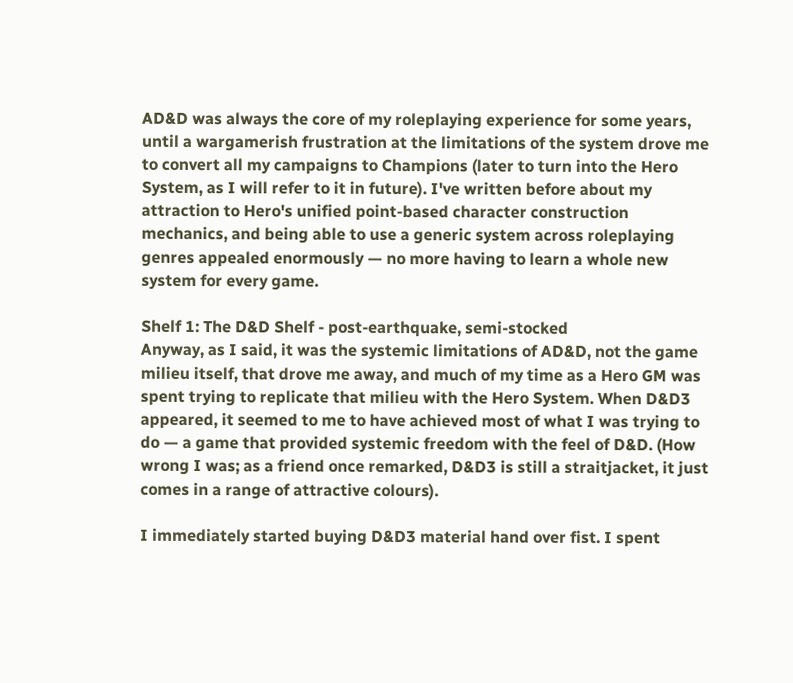AD&D was always the core of my roleplaying experience for some years, until a wargamerish frustration at the limitations of the system drove me to convert all my campaigns to Champions (later to turn into the Hero System, as I will refer to it in future). I've written before about my attraction to Hero's unified point-based character construction mechanics, and being able to use a generic system across roleplaying genres appealed enormously — no more having to learn a whole new system for every game.

Shelf 1: The D&D Shelf - post-earthquake, semi-stocked
Anyway, as I said, it was the systemic limitations of AD&D, not the game milieu itself, that drove me away, and much of my time as a Hero GM was spent trying to replicate that milieu with the Hero System. When D&D3 appeared, it seemed to me to have achieved most of what I was trying to do — a game that provided systemic freedom with the feel of D&D. (How wrong I was; as a friend once remarked, D&D3 is still a straitjacket, it just comes in a range of attractive colours).

I immediately started buying D&D3 material hand over fist. I spent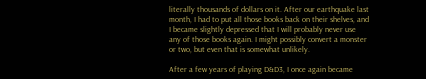literally thousands of dollars on it. After our earthquake last month, I had to put all those books back on their shelves, and I became slightly depressed that I will probably never use any of those books again. I might possibly convert a monster or two, but even that is somewhat unlikely.

After a few years of playing D&D3, I once again became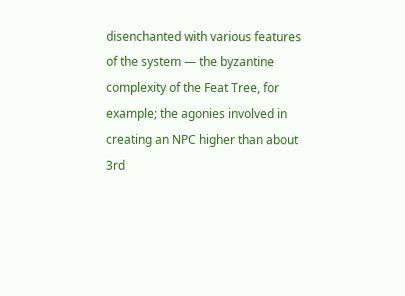disenchanted with various features of the system — the byzantine complexity of the Feat Tree, for example; the agonies involved in creating an NPC higher than about 3rd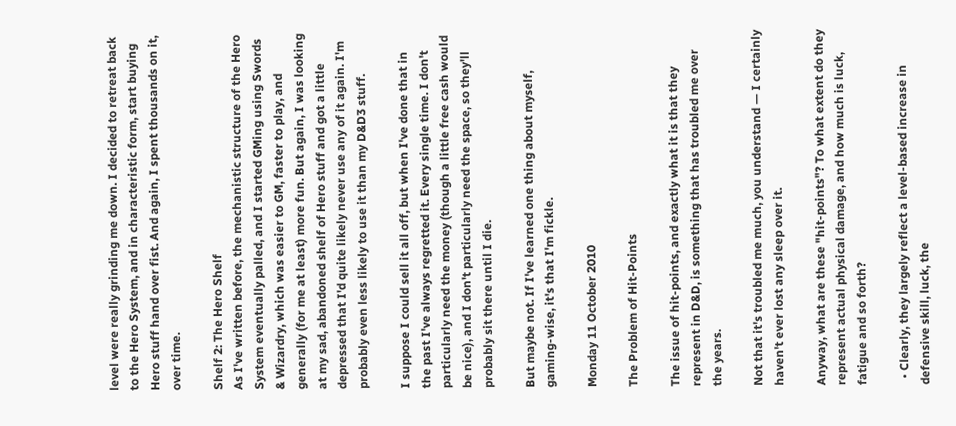level were really grinding me down. I decided to retreat back to the Hero System, and in characteristic form, start buying Hero stuff hand over fist. And again, I spent thousands on it, over time.

Shelf 2: The Hero Shelf
As I've written before, the mechanistic structure of the Hero System eventually palled, and I started GMing using Swords & Wizardry, which was easier to GM, faster to play, and generally (for me at least) more fun. But again, I was looking at my sad, abandoned shelf of Hero stuff and got a little depressed that I'd quite likely never use any of it again. I'm probably even less likely to use it than my D&D3 stuff.

I suppose I could sell it all off, but when I've done that in the past I've always regretted it. Every single time. I don't particularly need the money (though a little free cash would be nice), and I don't particularly need the space, so they'll probably sit there until I die.

But maybe not. If I've learned one thing about myself, gaming-wise, it's that I'm fickle.

Monday 11 October 2010

The Problem of Hit-Points

The issue of hit-points, and exactly what it is that they represent in D&D, is something that has troubled me over the years.

Not that it's troubled me much, you understand — I certainly haven't ever lost any sleep over it.

Anyway, what are these "hit-points"? To what extent do they represent actual physical damage, and how much is luck, fatigue and so forth?

  • Clearly, they largely reflect a level-based increase in defensive skill, luck, the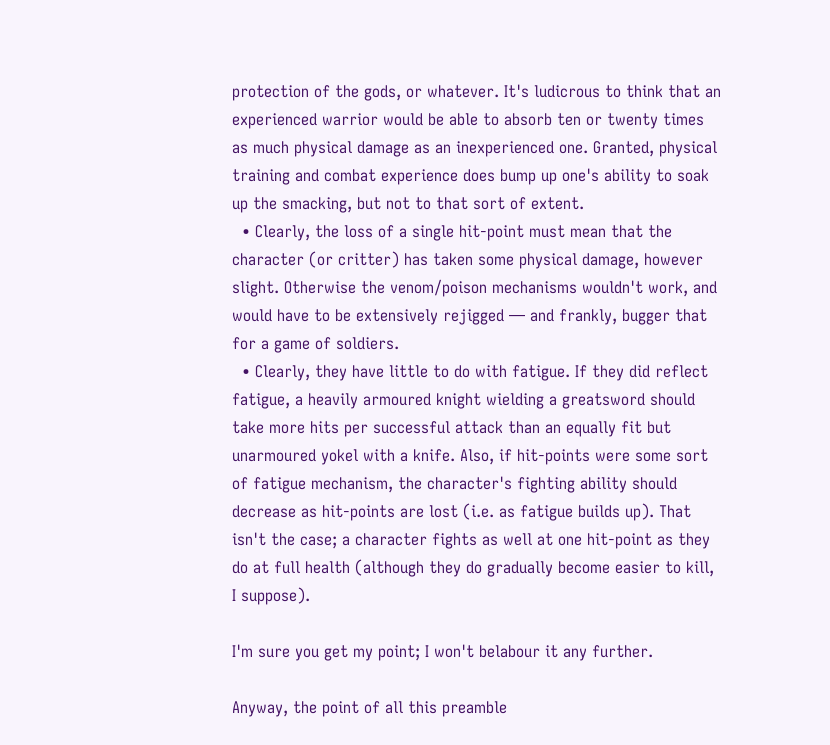protection of the gods, or whatever. It's ludicrous to think that an experienced warrior would be able to absorb ten or twenty times as much physical damage as an inexperienced one. Granted, physical training and combat experience does bump up one's ability to soak up the smacking, but not to that sort of extent.
  • Clearly, the loss of a single hit-point must mean that the character (or critter) has taken some physical damage, however slight. Otherwise the venom/poison mechanisms wouldn't work, and would have to be extensively rejigged — and frankly, bugger that for a game of soldiers.
  • Clearly, they have little to do with fatigue. If they did reflect fatigue, a heavily armoured knight wielding a greatsword should take more hits per successful attack than an equally fit but unarmoured yokel with a knife. Also, if hit-points were some sort of fatigue mechanism, the character's fighting ability should decrease as hit-points are lost (i.e. as fatigue builds up). That isn't the case; a character fights as well at one hit-point as they do at full health (although they do gradually become easier to kill, I suppose).

I'm sure you get my point; I won't belabour it any further.

Anyway, the point of all this preamble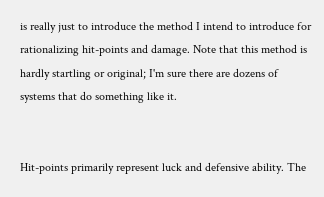is really just to introduce the method I intend to introduce for rationalizing hit-points and damage. Note that this method is hardly startling or original; I'm sure there are dozens of systems that do something like it.


Hit-points primarily represent luck and defensive ability. The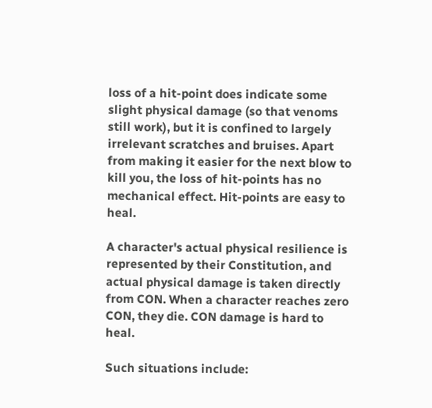loss of a hit-point does indicate some slight physical damage (so that venoms still work), but it is confined to largely irrelevant scratches and bruises. Apart from making it easier for the next blow to kill you, the loss of hit-points has no mechanical effect. Hit-points are easy to heal.

A character's actual physical resilience is represented by their Constitution, and actual physical damage is taken directly from CON. When a character reaches zero CON, they die. CON damage is hard to heal.

Such situations include: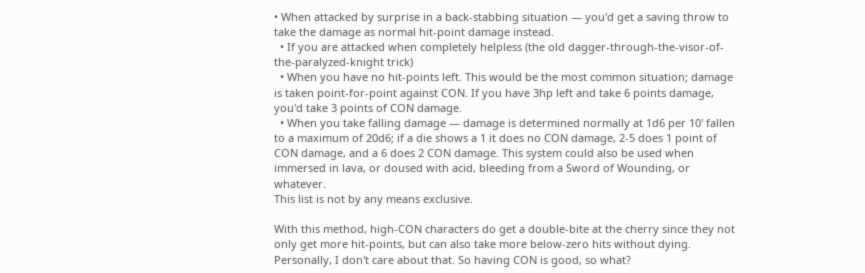• When attacked by surprise in a back-stabbing situation — you'd get a saving throw to take the damage as normal hit-point damage instead.
  • If you are attacked when completely helpless (the old dagger-through-the-visor-of-the-paralyzed-knight trick)
  • When you have no hit-points left. This would be the most common situation; damage is taken point-for-point against CON. If you have 3hp left and take 6 points damage, you'd take 3 points of CON damage.
  • When you take falling damage — damage is determined normally at 1d6 per 10' fallen to a maximum of 20d6; if a die shows a 1 it does no CON damage, 2-5 does 1 point of CON damage, and a 6 does 2 CON damage. This system could also be used when immersed in lava, or doused with acid, bleeding from a Sword of Wounding, or whatever.
This list is not by any means exclusive.

With this method, high-CON characters do get a double-bite at the cherry since they not only get more hit-points, but can also take more below-zero hits without dying. Personally, I don't care about that. So having CON is good, so what?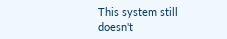This system still doesn't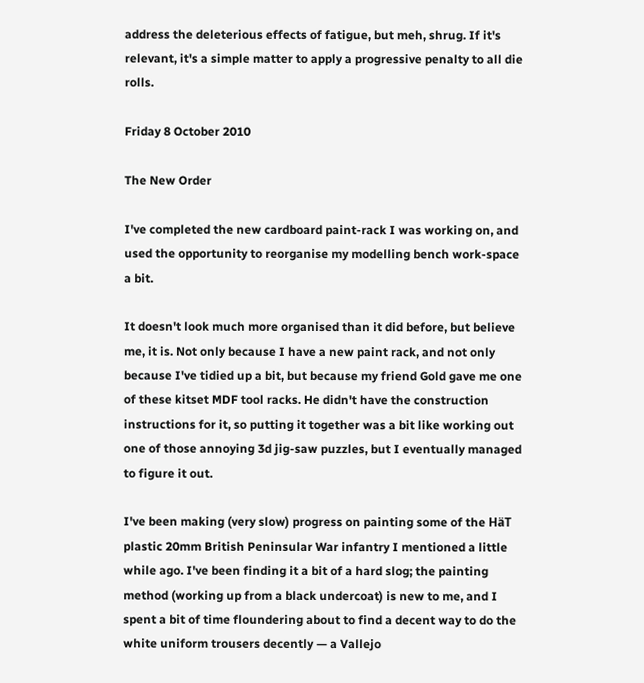address the deleterious effects of fatigue, but meh, shrug. If it's relevant, it's a simple matter to apply a progressive penalty to all die rolls.

Friday 8 October 2010

The New Order

I've completed the new cardboard paint-rack I was working on, and used the opportunity to reorganise my modelling bench work-space a bit.

It doesn't look much more organised than it did before, but believe me, it is. Not only because I have a new paint rack, and not only because I've tidied up a bit, but because my friend Gold gave me one of these kitset MDF tool racks. He didn't have the construction instructions for it, so putting it together was a bit like working out one of those annoying 3d jig-saw puzzles, but I eventually managed to figure it out.

I've been making (very slow) progress on painting some of the HäT plastic 20mm British Peninsular War infantry I mentioned a little while ago. I've been finding it a bit of a hard slog; the painting method (working up from a black undercoat) is new to me, and I spent a bit of time floundering about to find a decent way to do the white uniform trousers decently — a Vallejo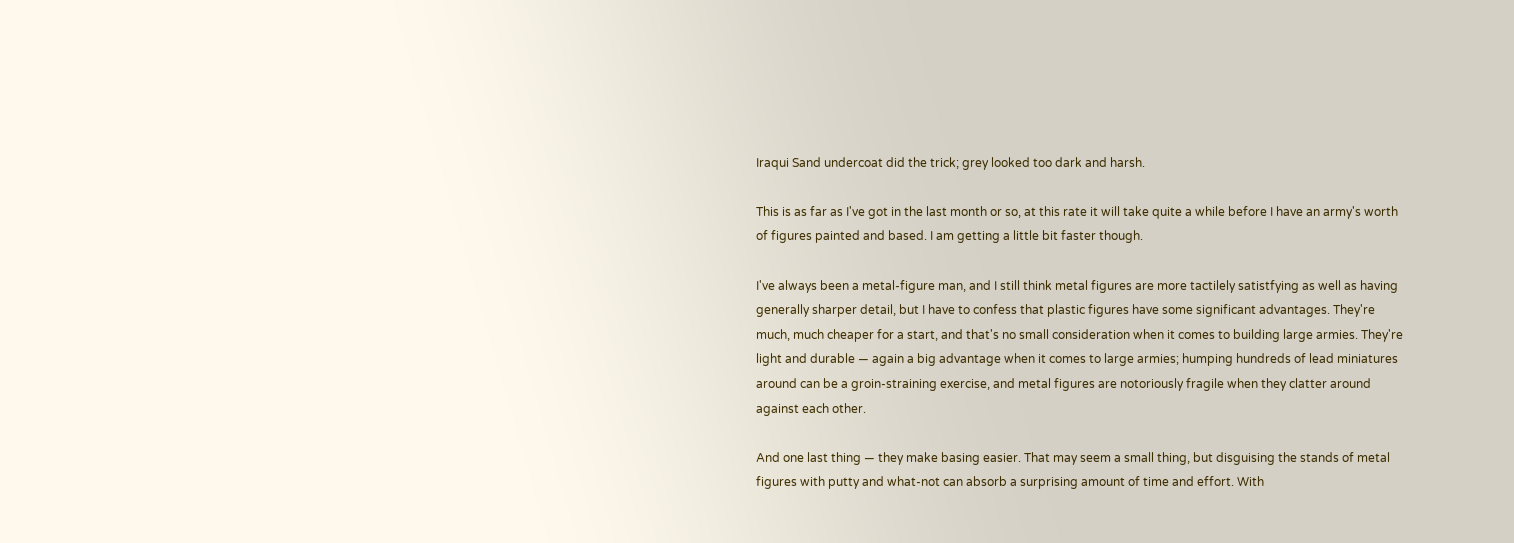Iraqui Sand undercoat did the trick; grey looked too dark and harsh.

This is as far as I've got in the last month or so, at this rate it will take quite a while before I have an army's worth of figures painted and based. I am getting a little bit faster though.

I've always been a metal-figure man, and I still think metal figures are more tactilely satistfying as well as having generally sharper detail, but I have to confess that plastic figures have some significant advantages. They're much, much cheaper for a start, and that's no small consideration when it comes to building large armies. They're light and durable — again a big advantage when it comes to large armies; humping hundreds of lead miniatures around can be a groin-straining exercise, and metal figures are notoriously fragile when they clatter around against each other.

And one last thing — they make basing easier. That may seem a small thing, but disguising the stands of metal figures with putty and what-not can absorb a surprising amount of time and effort. With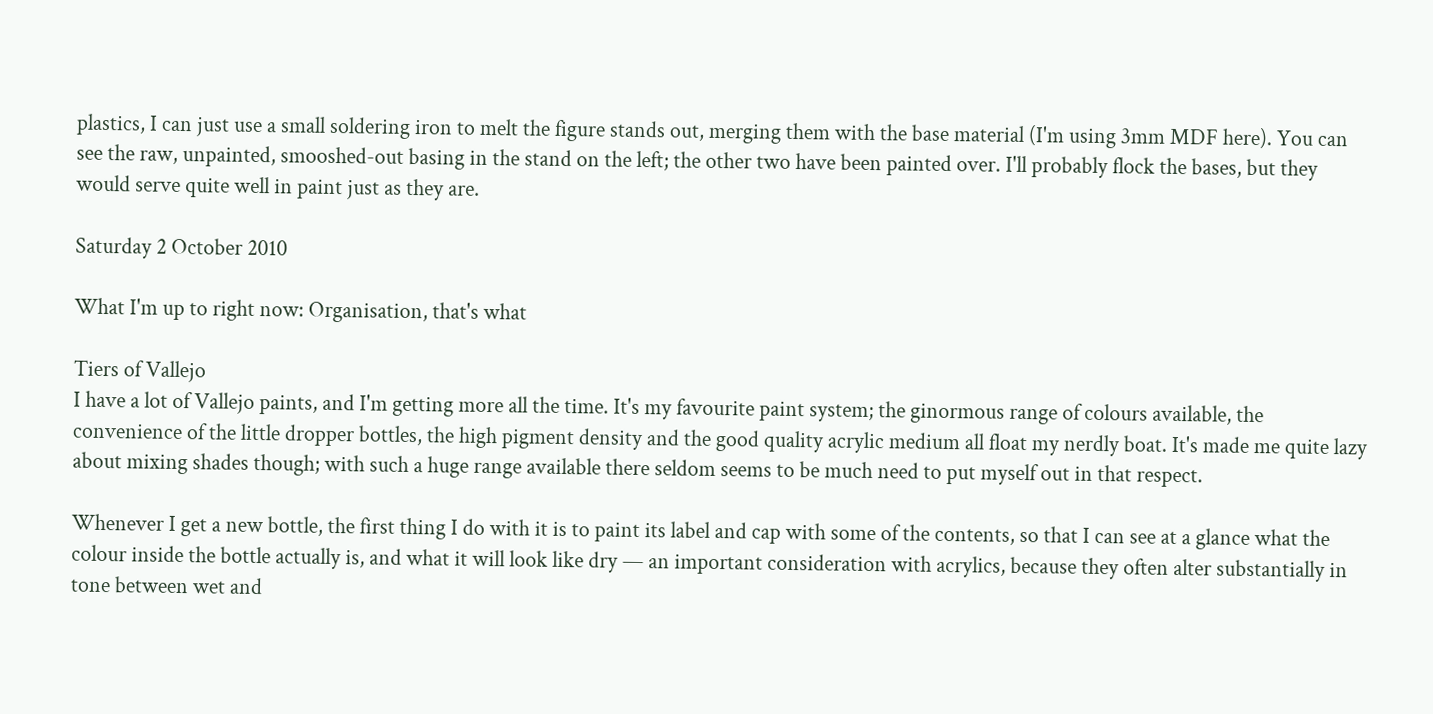plastics, I can just use a small soldering iron to melt the figure stands out, merging them with the base material (I'm using 3mm MDF here). You can see the raw, unpainted, smooshed-out basing in the stand on the left; the other two have been painted over. I'll probably flock the bases, but they would serve quite well in paint just as they are.

Saturday 2 October 2010

What I'm up to right now: Organisation, that's what

Tiers of Vallejo
I have a lot of Vallejo paints, and I'm getting more all the time. It's my favourite paint system; the ginormous range of colours available, the convenience of the little dropper bottles, the high pigment density and the good quality acrylic medium all float my nerdly boat. It's made me quite lazy about mixing shades though; with such a huge range available there seldom seems to be much need to put myself out in that respect.

Whenever I get a new bottle, the first thing I do with it is to paint its label and cap with some of the contents, so that I can see at a glance what the colour inside the bottle actually is, and what it will look like dry — an important consideration with acrylics, because they often alter substantially in tone between wet and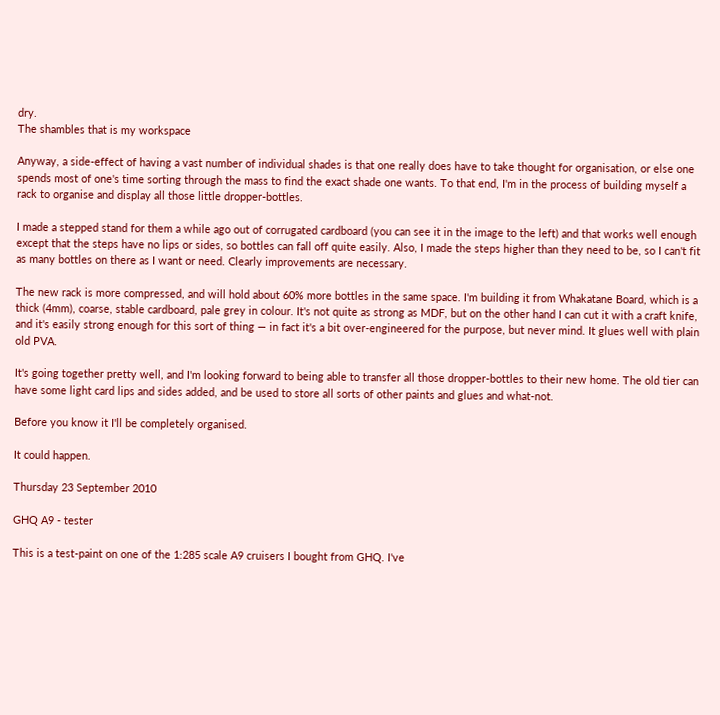dry.
The shambles that is my workspace

Anyway, a side-effect of having a vast number of individual shades is that one really does have to take thought for organisation, or else one spends most of one's time sorting through the mass to find the exact shade one wants. To that end, I'm in the process of building myself a rack to organise and display all those little dropper-bottles.

I made a stepped stand for them a while ago out of corrugated cardboard (you can see it in the image to the left) and that works well enough except that the steps have no lips or sides, so bottles can fall off quite easily. Also, I made the steps higher than they need to be, so I can't fit as many bottles on there as I want or need. Clearly improvements are necessary.

The new rack is more compressed, and will hold about 60% more bottles in the same space. I'm building it from Whakatane Board, which is a thick (4mm), coarse, stable cardboard, pale grey in colour. It's not quite as strong as MDF, but on the other hand I can cut it with a craft knife, and it's easily strong enough for this sort of thing — in fact it's a bit over-engineered for the purpose, but never mind. It glues well with plain old PVA.

It's going together pretty well, and I'm looking forward to being able to transfer all those dropper-bottles to their new home. The old tier can have some light card lips and sides added, and be used to store all sorts of other paints and glues and what-not.

Before you know it I'll be completely organised.

It could happen.

Thursday 23 September 2010

GHQ A9 - tester

This is a test-paint on one of the 1:285 scale A9 cruisers I bought from GHQ. I've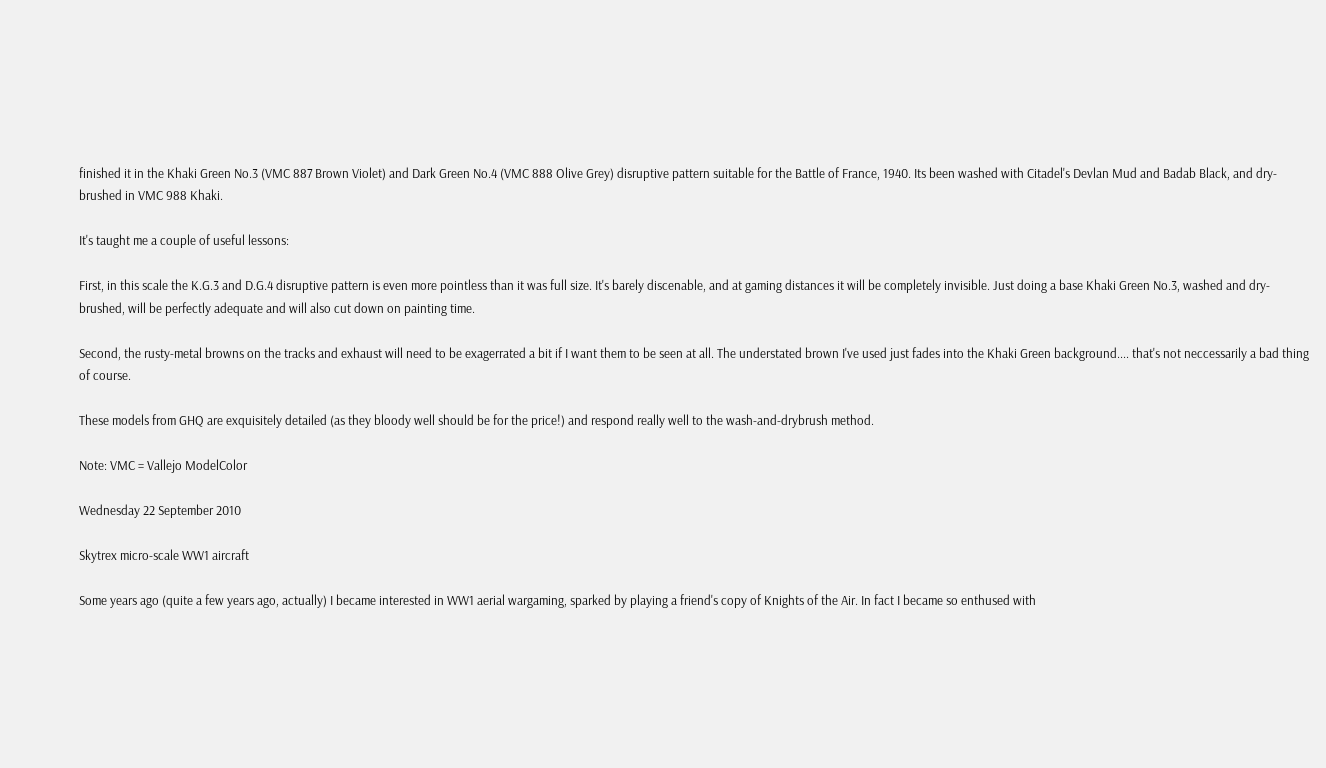finished it in the Khaki Green No.3 (VMC 887 Brown Violet) and Dark Green No.4 (VMC 888 Olive Grey) disruptive pattern suitable for the Battle of France, 1940. Its been washed with Citadel's Devlan Mud and Badab Black, and dry-brushed in VMC 988 Khaki.

It's taught me a couple of useful lessons:

First, in this scale the K.G.3 and D.G.4 disruptive pattern is even more pointless than it was full size. It's barely discenable, and at gaming distances it will be completely invisible. Just doing a base Khaki Green No.3, washed and dry-brushed, will be perfectly adequate and will also cut down on painting time.

Second, the rusty-metal browns on the tracks and exhaust will need to be exagerrated a bit if I want them to be seen at all. The understated brown I've used just fades into the Khaki Green background.... that's not neccessarily a bad thing of course.

These models from GHQ are exquisitely detailed (as they bloody well should be for the price!) and respond really well to the wash-and-drybrush method.

Note: VMC = Vallejo ModelColor

Wednesday 22 September 2010

Skytrex micro-scale WW1 aircraft

Some years ago (quite a few years ago, actually) I became interested in WW1 aerial wargaming, sparked by playing a friend's copy of Knights of the Air. In fact I became so enthused with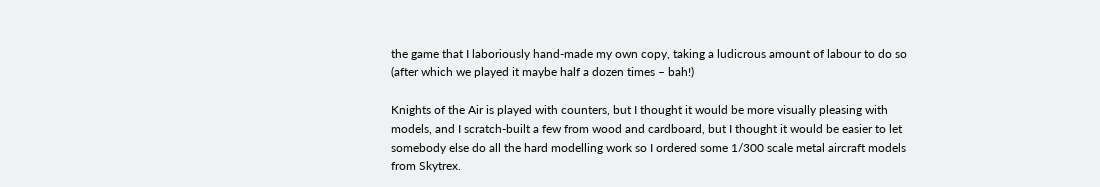the game that I laboriously hand-made my own copy, taking a ludicrous amount of labour to do so (after which we played it maybe half a dozen times – bah!)

Knights of the Air is played with counters, but I thought it would be more visually pleasing with models, and I scratch-built a few from wood and cardboard, but I thought it would be easier to let somebody else do all the hard modelling work so I ordered some 1/300 scale metal aircraft models from Skytrex.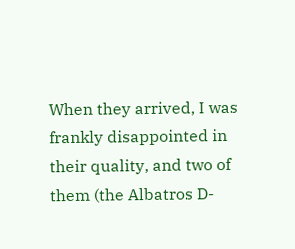When they arrived, I was frankly disappointed in their quality, and two of them (the Albatros D-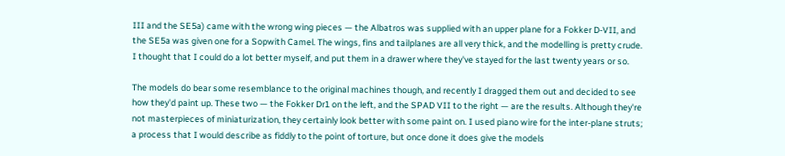III and the SE5a) came with the wrong wing pieces — the Albatros was supplied with an upper plane for a Fokker D-VII, and the SE5a was given one for a Sopwith Camel. The wings, fins and tailplanes are all very thick, and the modelling is pretty crude. I thought that I could do a lot better myself, and put them in a drawer where they've stayed for the last twenty years or so.

The models do bear some resemblance to the original machines though, and recently I dragged them out and decided to see how they'd paint up. These two — the Fokker Dr1 on the left, and the SPAD VII to the right — are the results. Although they're not masterpieces of miniaturization, they certainly look better with some paint on. I used piano wire for the inter-plane struts; a process that I would describe as fiddly to the point of torture, but once done it does give the models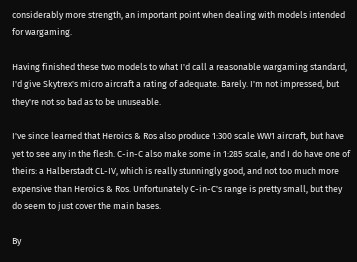considerably more strength, an important point when dealing with models intended for wargaming.

Having finished these two models to what I'd call a reasonable wargaming standard, I'd give Skytrex's micro aircraft a rating of adequate. Barely. I'm not impressed, but they're not so bad as to be unuseable.

I've since learned that Heroics & Ros also produce 1:300 scale WW1 aircraft, but have yet to see any in the flesh. C-in-C also make some in 1:285 scale, and I do have one of theirs: a Halberstadt CL-IV, which is really stunningly good, and not too much more expensive than Heroics & Ros. Unfortunately C-in-C's range is pretty small, but they do seem to just cover the main bases.

By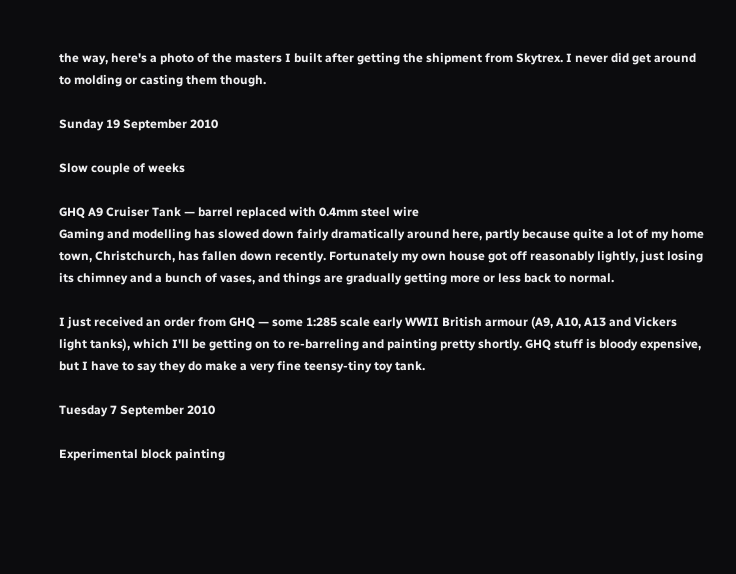the way, here's a photo of the masters I built after getting the shipment from Skytrex. I never did get around to molding or casting them though.

Sunday 19 September 2010

Slow couple of weeks

GHQ A9 Cruiser Tank — barrel replaced with 0.4mm steel wire
Gaming and modelling has slowed down fairly dramatically around here, partly because quite a lot of my home town, Christchurch, has fallen down recently. Fortunately my own house got off reasonably lightly, just losing its chimney and a bunch of vases, and things are gradually getting more or less back to normal.

I just received an order from GHQ — some 1:285 scale early WWII British armour (A9, A10, A13 and Vickers light tanks), which I'll be getting on to re-barreling and painting pretty shortly. GHQ stuff is bloody expensive, but I have to say they do make a very fine teensy-tiny toy tank.

Tuesday 7 September 2010

Experimental block painting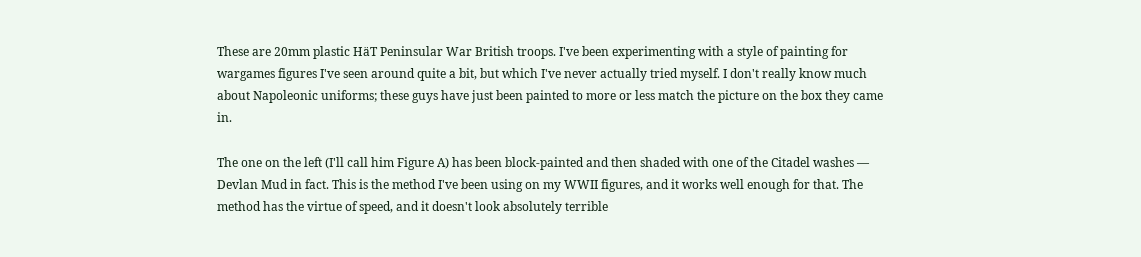These are 20mm plastic HäT Peninsular War British troops. I've been experimenting with a style of painting for wargames figures I've seen around quite a bit, but which I've never actually tried myself. I don't really know much about Napoleonic uniforms; these guys have just been painted to more or less match the picture on the box they came in.

The one on the left (I'll call him Figure A) has been block-painted and then shaded with one of the Citadel washes — Devlan Mud in fact. This is the method I've been using on my WWII figures, and it works well enough for that. The method has the virtue of speed, and it doesn't look absolutely terrible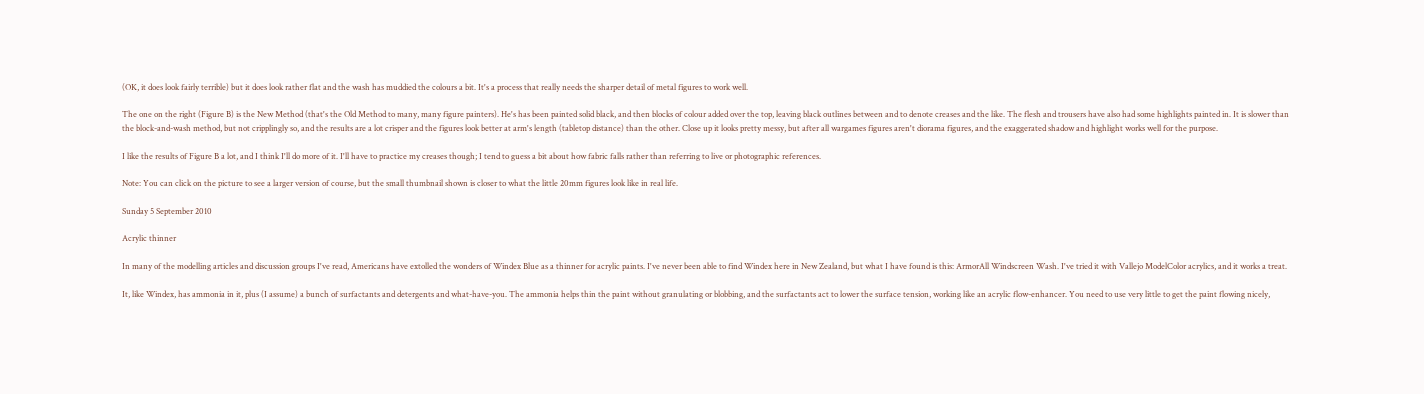(OK, it does look fairly terrible) but it does look rather flat and the wash has muddied the colours a bit. It's a process that really needs the sharper detail of metal figures to work well.

The one on the right (Figure B) is the New Method (that's the Old Method to many, many figure painters). He's has been painted solid black, and then blocks of colour added over the top, leaving black outlines between and to denote creases and the like. The flesh and trousers have also had some highlights painted in. It is slower than the block-and-wash method, but not cripplingly so, and the results are a lot crisper and the figures look better at arm's length (tabletop distance) than the other. Close up it looks pretty messy, but after all wargames figures aren't diorama figures, and the exaggerated shadow and highlight works well for the purpose.

I like the results of Figure B a lot, and I think I'll do more of it. I'll have to practice my creases though; I tend to guess a bit about how fabric falls rather than referring to live or photographic references.

Note: You can click on the picture to see a larger version of course, but the small thumbnail shown is closer to what the little 20mm figures look like in real life.

Sunday 5 September 2010

Acrylic thinner

In many of the modelling articles and discussion groups I've read, Americans have extolled the wonders of Windex Blue as a thinner for acrylic paints. I've never been able to find Windex here in New Zealand, but what I have found is this: ArmorAll Windscreen Wash. I've tried it with Vallejo ModelColor acrylics, and it works a treat.

It, like Windex, has ammonia in it, plus (I assume) a bunch of surfactants and detergents and what-have-you. The ammonia helps thin the paint without granulating or blobbing, and the surfactants act to lower the surface tension, working like an acrylic flow-enhancer. You need to use very little to get the paint flowing nicely,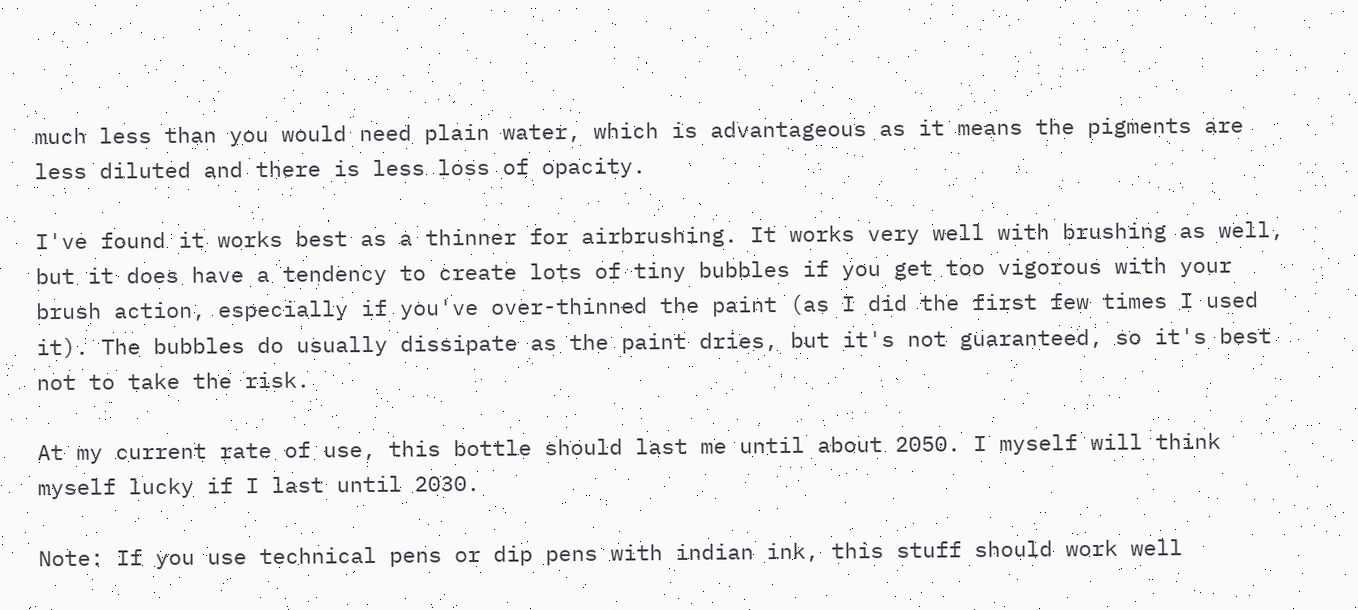much less than you would need plain water, which is advantageous as it means the pigments are less diluted and there is less loss of opacity.

I've found it works best as a thinner for airbrushing. It works very well with brushing as well, but it does have a tendency to create lots of tiny bubbles if you get too vigorous with your brush action, especially if you've over-thinned the paint (as I did the first few times I used it). The bubbles do usually dissipate as the paint dries, but it's not guaranteed, so it's best not to take the risk.

At my current rate of use, this bottle should last me until about 2050. I myself will think myself lucky if I last until 2030.

Note: If you use technical pens or dip pens with indian ink, this stuff should work well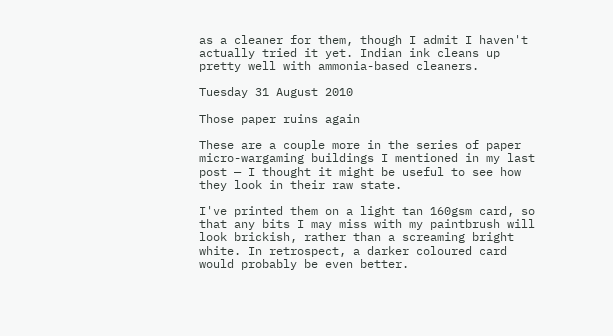as a cleaner for them, though I admit I haven't actually tried it yet. Indian ink cleans up pretty well with ammonia-based cleaners.

Tuesday 31 August 2010

Those paper ruins again

These are a couple more in the series of paper micro-wargaming buildings I mentioned in my last post — I thought it might be useful to see how they look in their raw state.

I've printed them on a light tan 160gsm card, so that any bits I may miss with my paintbrush will look brickish, rather than a screaming bright white. In retrospect, a darker coloured card would probably be even better.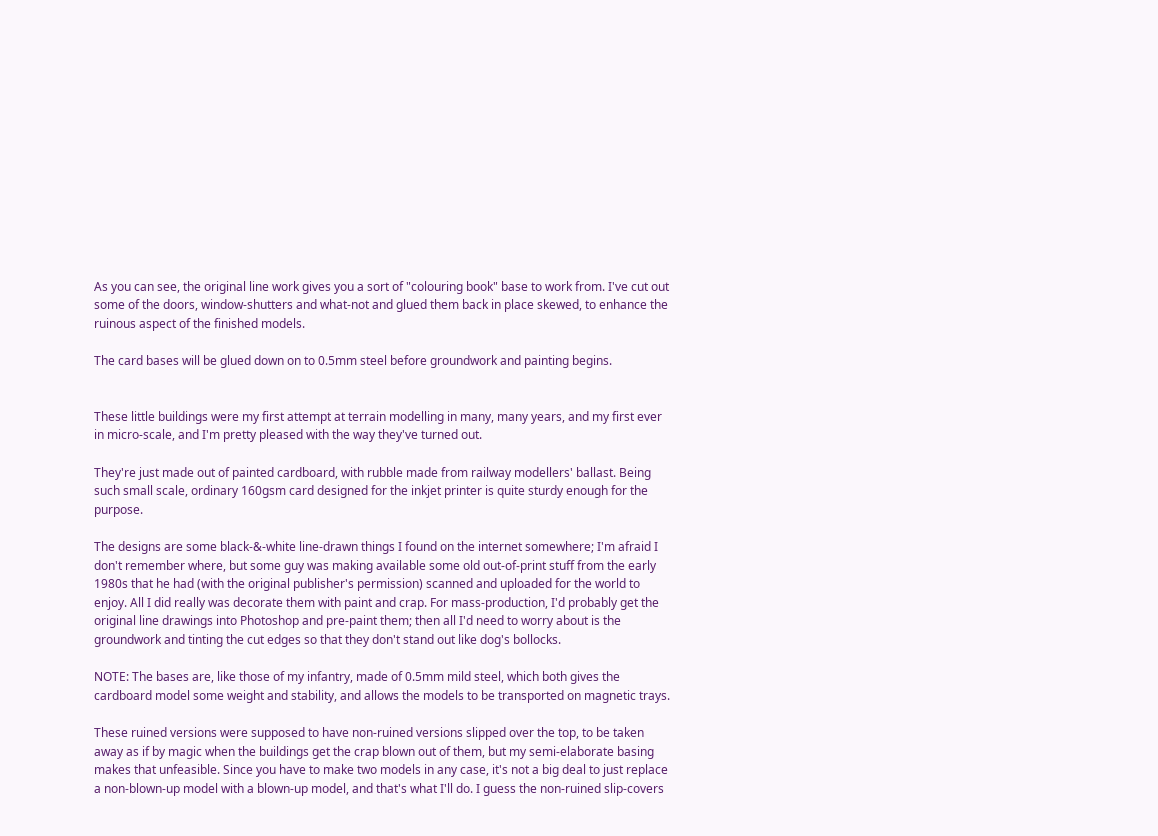As you can see, the original line work gives you a sort of "colouring book" base to work from. I've cut out some of the doors, window-shutters and what-not and glued them back in place skewed, to enhance the ruinous aspect of the finished models.

The card bases will be glued down on to 0.5mm steel before groundwork and painting begins.


These little buildings were my first attempt at terrain modelling in many, many years, and my first ever in micro-scale, and I'm pretty pleased with the way they've turned out.

They're just made out of painted cardboard, with rubble made from railway modellers' ballast. Being such small scale, ordinary 160gsm card designed for the inkjet printer is quite sturdy enough for the purpose.

The designs are some black-&-white line-drawn things I found on the internet somewhere; I'm afraid I don't remember where, but some guy was making available some old out-of-print stuff from the early 1980s that he had (with the original publisher's permission) scanned and uploaded for the world to enjoy. All I did really was decorate them with paint and crap. For mass-production, I'd probably get the original line drawings into Photoshop and pre-paint them; then all I'd need to worry about is the groundwork and tinting the cut edges so that they don't stand out like dog's bollocks.

NOTE: The bases are, like those of my infantry, made of 0.5mm mild steel, which both gives the cardboard model some weight and stability, and allows the models to be transported on magnetic trays.

These ruined versions were supposed to have non-ruined versions slipped over the top, to be taken away as if by magic when the buildings get the crap blown out of them, but my semi-elaborate basing makes that unfeasible. Since you have to make two models in any case, it's not a big deal to just replace a non-blown-up model with a blown-up model, and that's what I'll do. I guess the non-ruined slip-covers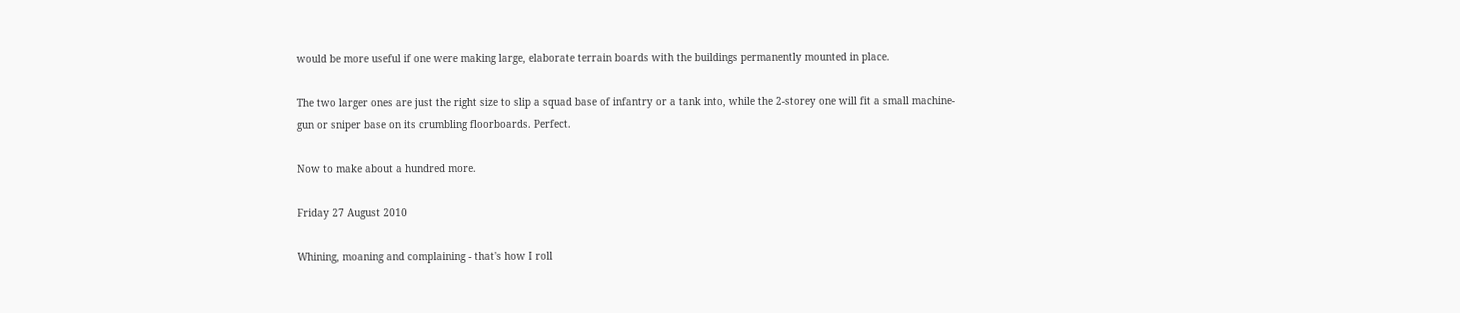would be more useful if one were making large, elaborate terrain boards with the buildings permanently mounted in place.

The two larger ones are just the right size to slip a squad base of infantry or a tank into, while the 2-storey one will fit a small machine-gun or sniper base on its crumbling floorboards. Perfect.

Now to make about a hundred more.

Friday 27 August 2010

Whining, moaning and complaining - that's how I roll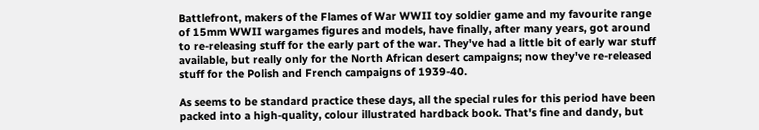Battlefront, makers of the Flames of War WWII toy soldier game and my favourite range of 15mm WWII wargames figures and models, have finally, after many years, got around to re-releasing stuff for the early part of the war. They've had a little bit of early war stuff available, but really only for the North African desert campaigns; now they've re-released stuff for the Polish and French campaigns of 1939-40.

As seems to be standard practice these days, all the special rules for this period have been packed into a high-quality, colour illustrated hardback book. That's fine and dandy, but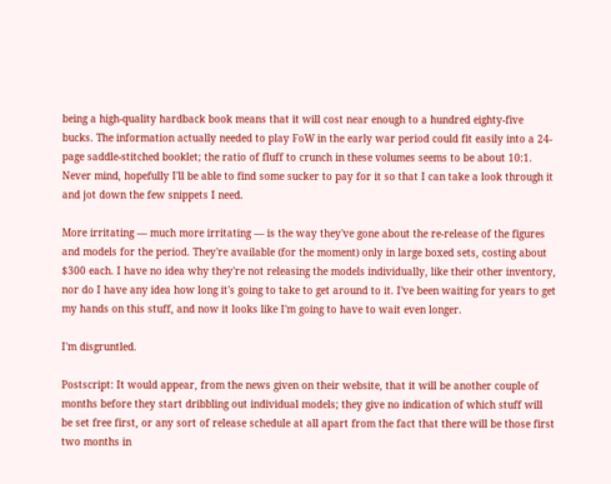being a high-quality hardback book means that it will cost near enough to a hundred eighty-five bucks. The information actually needed to play FoW in the early war period could fit easily into a 24-page saddle-stitched booklet; the ratio of fluff to crunch in these volumes seems to be about 10:1. Never mind, hopefully I'll be able to find some sucker to pay for it so that I can take a look through it and jot down the few snippets I need.

More irritating — much more irritating — is the way they've gone about the re-release of the figures and models for the period. They're available (for the moment) only in large boxed sets, costing about $300 each. I have no idea why they're not releasing the models individually, like their other inventory, nor do I have any idea how long it's going to take to get around to it. I've been waiting for years to get my hands on this stuff, and now it looks like I'm going to have to wait even longer.

I'm disgruntled.

Postscript: It would appear, from the news given on their website, that it will be another couple of months before they start dribbling out individual models; they give no indication of which stuff will be set free first, or any sort of release schedule at all apart from the fact that there will be those first two months in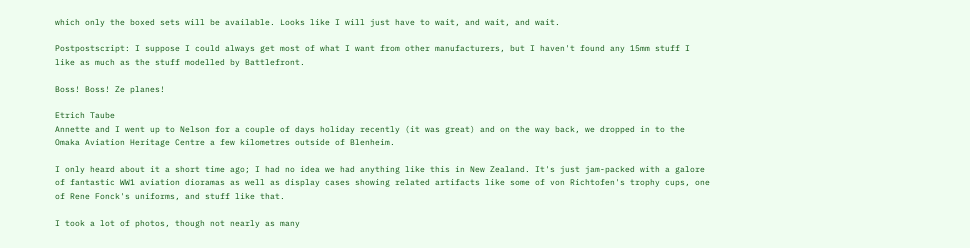which only the boxed sets will be available. Looks like I will just have to wait, and wait, and wait.

Postpostscript: I suppose I could always get most of what I want from other manufacturers, but I haven't found any 15mm stuff I like as much as the stuff modelled by Battlefront.

Boss! Boss! Ze planes!

Etrich Taube
Annette and I went up to Nelson for a couple of days holiday recently (it was great) and on the way back, we dropped in to the Omaka Aviation Heritage Centre a few kilometres outside of Blenheim.

I only heard about it a short time ago; I had no idea we had anything like this in New Zealand. It's just jam-packed with a galore of fantastic WW1 aviation dioramas as well as display cases showing related artifacts like some of von Richtofen's trophy cups, one of Rene Fonck's uniforms, and stuff like that.

I took a lot of photos, though not nearly as many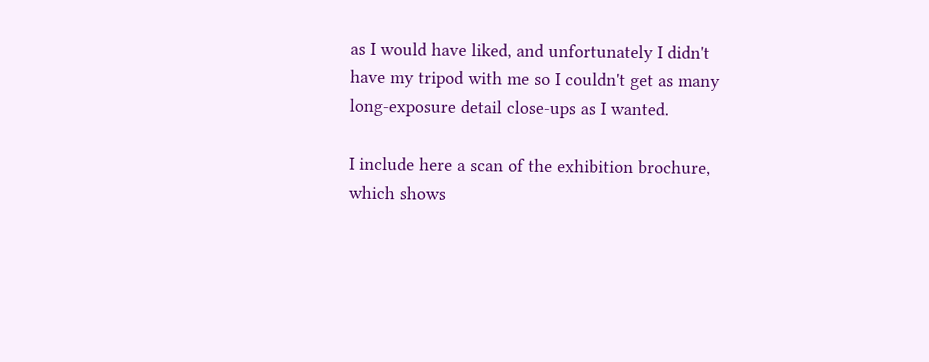as I would have liked, and unfortunately I didn't have my tripod with me so I couldn't get as many long-exposure detail close-ups as I wanted.

I include here a scan of the exhibition brochure, which shows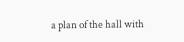a plan of the hall with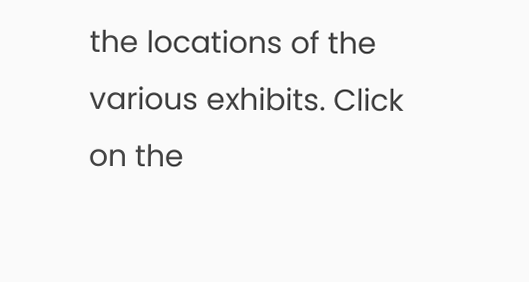the locations of the various exhibits. Click on the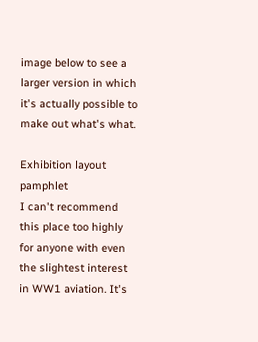image below to see a larger version in which it's actually possible to make out what's what.

Exhibition layout pamphlet
I can't recommend this place too highly for anyone with even the slightest interest in WW1 aviation. It's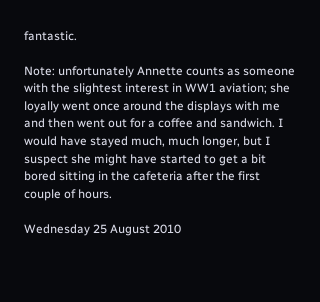fantastic.

Note: unfortunately Annette counts as someone with the slightest interest in WW1 aviation; she loyally went once around the displays with me and then went out for a coffee and sandwich. I would have stayed much, much longer, but I suspect she might have started to get a bit bored sitting in the cafeteria after the first couple of hours.

Wednesday 25 August 2010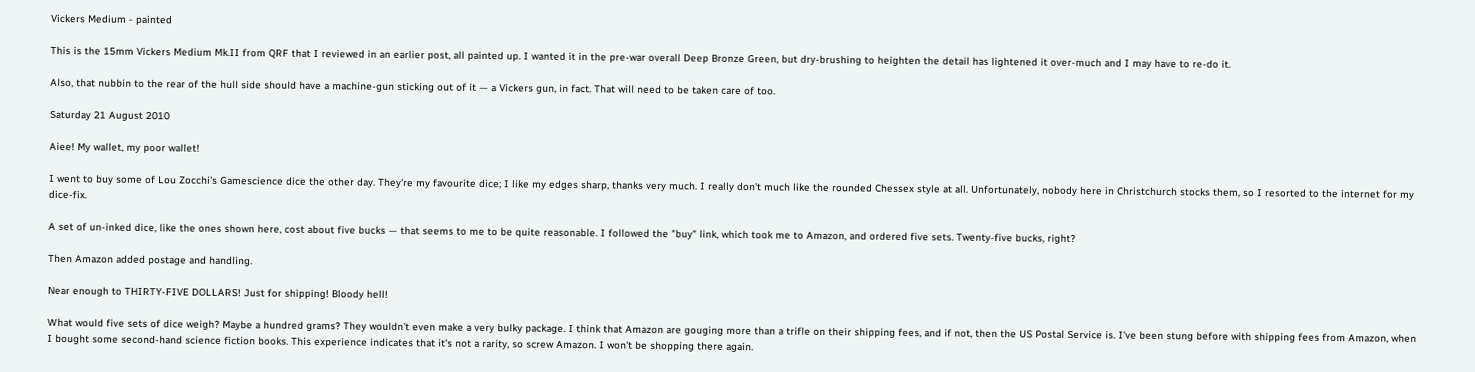Vickers Medium - painted

This is the 15mm Vickers Medium Mk.II from QRF that I reviewed in an earlier post, all painted up. I wanted it in the pre-war overall Deep Bronze Green, but dry-brushing to heighten the detail has lightened it over-much and I may have to re-do it.

Also, that nubbin to the rear of the hull side should have a machine-gun sticking out of it — a Vickers gun, in fact. That will need to be taken care of too.

Saturday 21 August 2010

Aiee! My wallet, my poor wallet!

I went to buy some of Lou Zocchi's Gamescience dice the other day. They're my favourite dice; I like my edges sharp, thanks very much. I really don't much like the rounded Chessex style at all. Unfortunately, nobody here in Christchurch stocks them, so I resorted to the internet for my dice-fix.

A set of un-inked dice, like the ones shown here, cost about five bucks — that seems to me to be quite reasonable. I followed the "buy" link, which took me to Amazon, and ordered five sets. Twenty-five bucks, right?

Then Amazon added postage and handling.

Near enough to THIRTY-FIVE DOLLARS! Just for shipping! Bloody hell!

What would five sets of dice weigh? Maybe a hundred grams? They wouldn't even make a very bulky package. I think that Amazon are gouging more than a trifle on their shipping fees, and if not, then the US Postal Service is. I've been stung before with shipping fees from Amazon, when I bought some second-hand science fiction books. This experience indicates that it's not a rarity, so screw Amazon. I won't be shopping there again.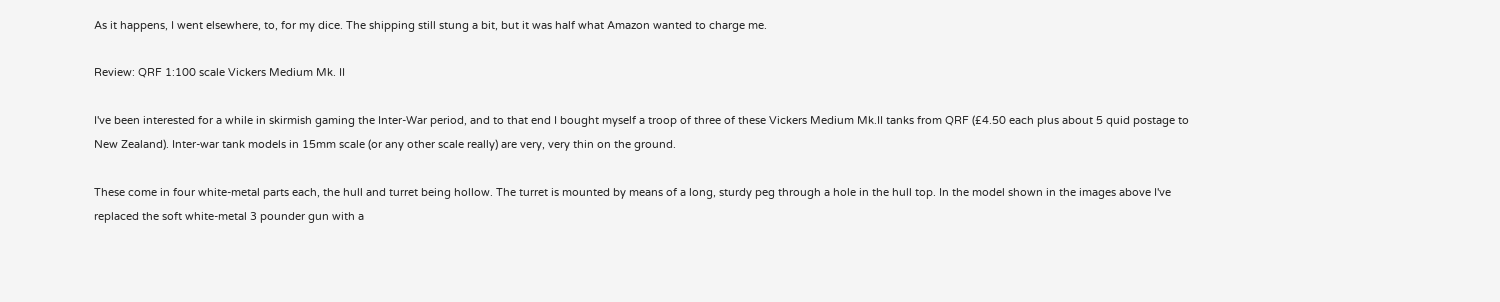As it happens, I went elsewhere, to, for my dice. The shipping still stung a bit, but it was half what Amazon wanted to charge me.

Review: QRF 1:100 scale Vickers Medium Mk. II

I've been interested for a while in skirmish gaming the Inter-War period, and to that end I bought myself a troop of three of these Vickers Medium Mk.II tanks from QRF (£4.50 each plus about 5 quid postage to New Zealand). Inter-war tank models in 15mm scale (or any other scale really) are very, very thin on the ground.

These come in four white-metal parts each, the hull and turret being hollow. The turret is mounted by means of a long, sturdy peg through a hole in the hull top. In the model shown in the images above I've replaced the soft white-metal 3 pounder gun with a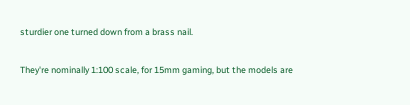sturdier one turned down from a brass nail.

They're nominally 1:100 scale, for 15mm gaming, but the models are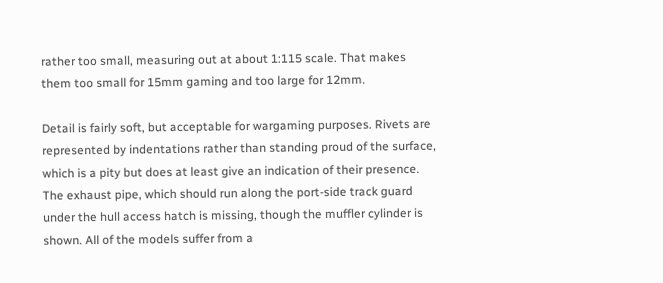rather too small, measuring out at about 1:115 scale. That makes them too small for 15mm gaming and too large for 12mm.

Detail is fairly soft, but acceptable for wargaming purposes. Rivets are represented by indentations rather than standing proud of the surface, which is a pity but does at least give an indication of their presence. The exhaust pipe, which should run along the port-side track guard under the hull access hatch is missing, though the muffler cylinder is shown. All of the models suffer from a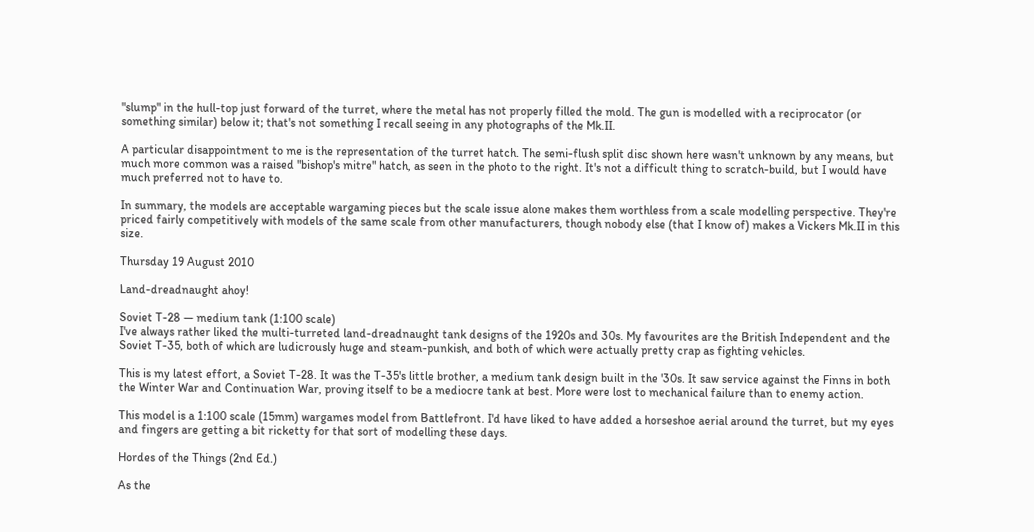"slump" in the hull-top just forward of the turret, where the metal has not properly filled the mold. The gun is modelled with a reciprocator (or something similar) below it; that's not something I recall seeing in any photographs of the Mk.II.

A particular disappointment to me is the representation of the turret hatch. The semi-flush split disc shown here wasn't unknown by any means, but much more common was a raised "bishop's mitre" hatch, as seen in the photo to the right. It's not a difficult thing to scratch-build, but I would have much preferred not to have to.

In summary, the models are acceptable wargaming pieces but the scale issue alone makes them worthless from a scale modelling perspective. They're priced fairly competitively with models of the same scale from other manufacturers, though nobody else (that I know of) makes a Vickers Mk.II in this size.

Thursday 19 August 2010

Land-dreadnaught ahoy!

Soviet T-28 — medium tank (1:100 scale)
I've always rather liked the multi-turreted land-dreadnaught tank designs of the 1920s and 30s. My favourites are the British Independent and the Soviet T-35, both of which are ludicrously huge and steam-punkish, and both of which were actually pretty crap as fighting vehicles.

This is my latest effort, a Soviet T-28. It was the T-35's little brother, a medium tank design built in the '30s. It saw service against the Finns in both the Winter War and Continuation War, proving itself to be a mediocre tank at best. More were lost to mechanical failure than to enemy action.

This model is a 1:100 scale (15mm) wargames model from Battlefront. I'd have liked to have added a horseshoe aerial around the turret, but my eyes and fingers are getting a bit ricketty for that sort of modelling these days.

Hordes of the Things (2nd Ed.)

As the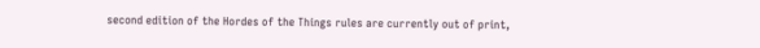second edition of the Hordes of the Things rules are currently out of print,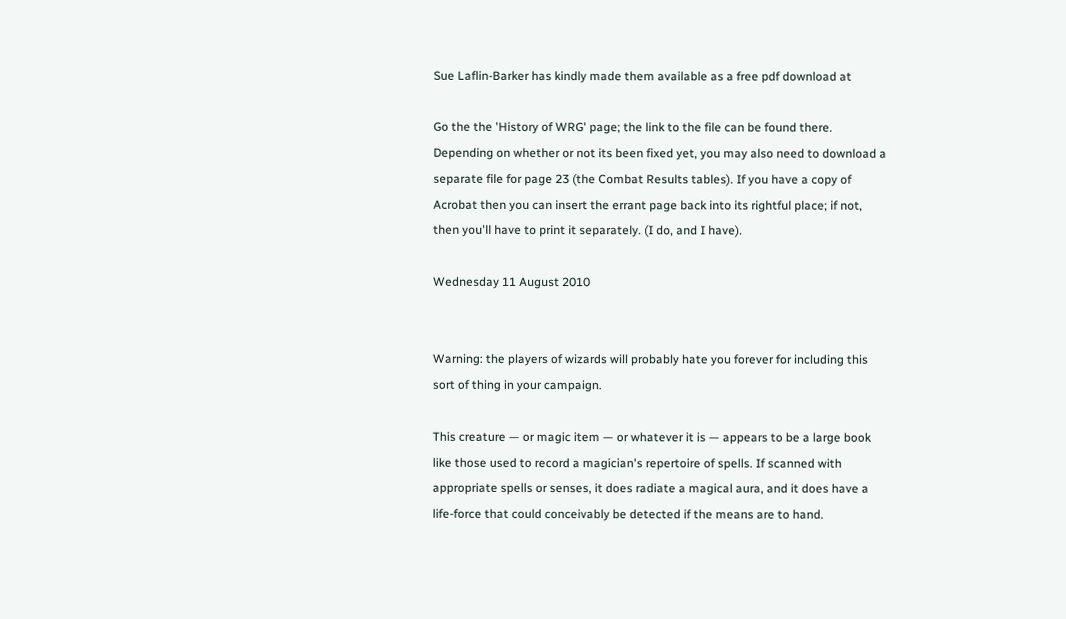Sue Laflin-Barker has kindly made them available as a free pdf download at

Go the the 'History of WRG' page; the link to the file can be found there. Depending on whether or not its been fixed yet, you may also need to download a separate file for page 23 (the Combat Results tables). If you have a copy of Acrobat then you can insert the errant page back into its rightful place; if not, then you'll have to print it separately. (I do, and I have).

Wednesday 11 August 2010


Warning: the players of wizards will probably hate you forever for including this sort of thing in your campaign.

This creature — or magic item — or whatever it is — appears to be a large book like those used to record a magician's repertoire of spells. If scanned with appropriate spells or senses, it does radiate a magical aura, and it does have a life-force that could conceivably be detected if the means are to hand.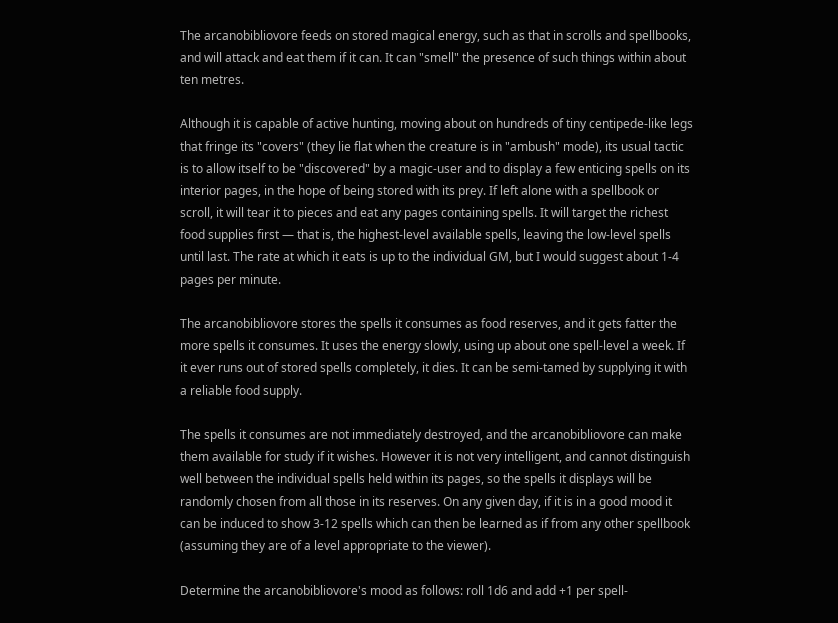The arcanobibliovore feeds on stored magical energy, such as that in scrolls and spellbooks, and will attack and eat them if it can. It can "smell" the presence of such things within about ten metres.

Although it is capable of active hunting, moving about on hundreds of tiny centipede-like legs that fringe its "covers" (they lie flat when the creature is in "ambush" mode), its usual tactic is to allow itself to be "discovered" by a magic-user and to display a few enticing spells on its interior pages, in the hope of being stored with its prey. If left alone with a spellbook or scroll, it will tear it to pieces and eat any pages containing spells. It will target the richest food supplies first — that is, the highest-level available spells, leaving the low-level spells until last. The rate at which it eats is up to the individual GM, but I would suggest about 1-4 pages per minute.

The arcanobibliovore stores the spells it consumes as food reserves, and it gets fatter the more spells it consumes. It uses the energy slowly, using up about one spell-level a week. If it ever runs out of stored spells completely, it dies. It can be semi-tamed by supplying it with a reliable food supply.

The spells it consumes are not immediately destroyed, and the arcanobibliovore can make them available for study if it wishes. However it is not very intelligent, and cannot distinguish well between the individual spells held within its pages, so the spells it displays will be randomly chosen from all those in its reserves. On any given day, if it is in a good mood it can be induced to show 3-12 spells which can then be learned as if from any other spellbook (assuming they are of a level appropriate to the viewer).

Determine the arcanobibliovore's mood as follows: roll 1d6 and add +1 per spell-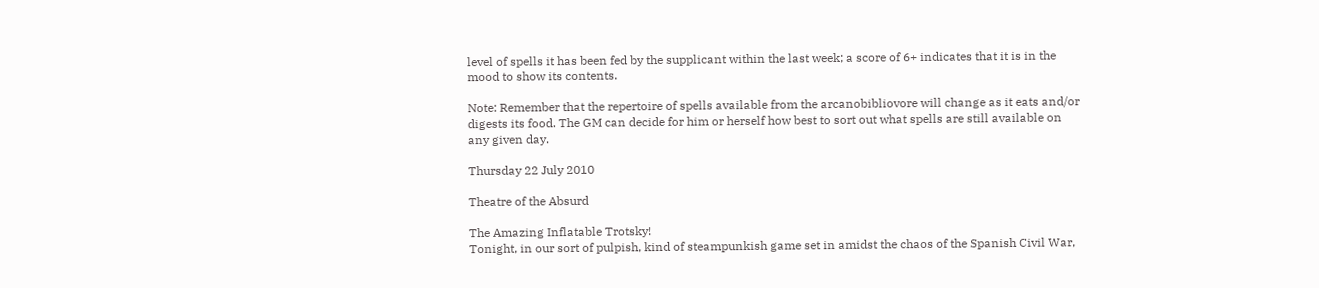level of spells it has been fed by the supplicant within the last week; a score of 6+ indicates that it is in the mood to show its contents.

Note: Remember that the repertoire of spells available from the arcanobibliovore will change as it eats and/or digests its food. The GM can decide for him or herself how best to sort out what spells are still available on any given day.

Thursday 22 July 2010

Theatre of the Absurd

The Amazing Inflatable Trotsky!
Tonight, in our sort of pulpish, kind of steampunkish game set in amidst the chaos of the Spanish Civil War,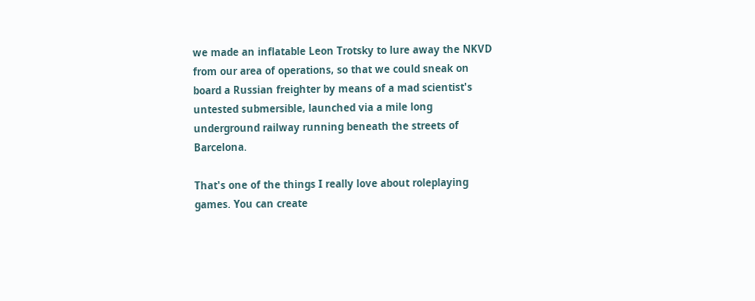we made an inflatable Leon Trotsky to lure away the NKVD from our area of operations, so that we could sneak on board a Russian freighter by means of a mad scientist's untested submersible, launched via a mile long underground railway running beneath the streets of Barcelona.

That's one of the things I really love about roleplaying games. You can create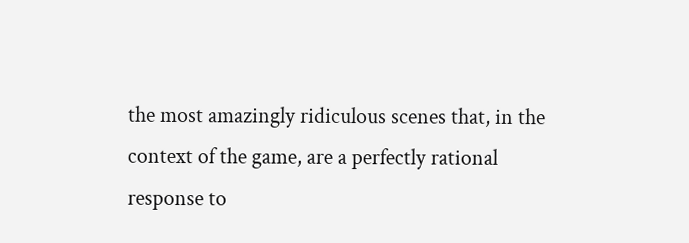the most amazingly ridiculous scenes that, in the context of the game, are a perfectly rational response to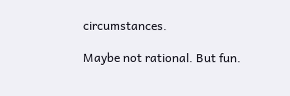circumstances.

Maybe not rational. But fun.